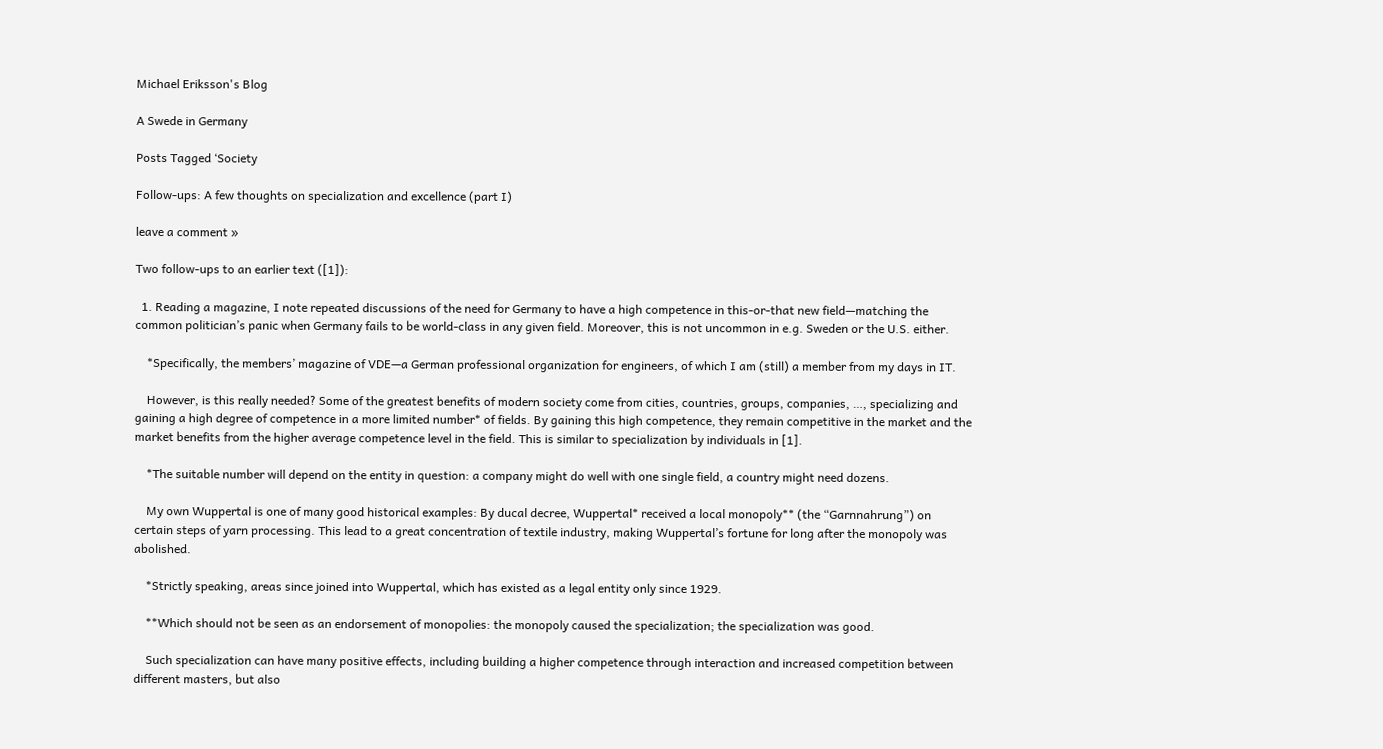Michael Eriksson's Blog

A Swede in Germany

Posts Tagged ‘Society

Follow-ups: A few thoughts on specialization and excellence (part I)

leave a comment »

Two follow-ups to an earlier text ([1]):

  1. Reading a magazine, I note repeated discussions of the need for Germany to have a high competence in this-or-that new field—matching the common politician’s panic when Germany fails to be world-class in any given field. Moreover, this is not uncommon in e.g. Sweden or the U.S. either.

    *Specifically, the members’ magazine of VDE—a German professional organization for engineers, of which I am (still) a member from my days in IT.

    However, is this really needed? Some of the greatest benefits of modern society come from cities, countries, groups, companies, …, specializing and gaining a high degree of competence in a more limited number* of fields. By gaining this high competence, they remain competitive in the market and the market benefits from the higher average competence level in the field. This is similar to specialization by individuals in [1].

    *The suitable number will depend on the entity in question: a company might do well with one single field, a country might need dozens.

    My own Wuppertal is one of many good historical examples: By ducal decree, Wuppertal* received a local monopoly** (the “Garnnahrung”) on certain steps of yarn processing. This lead to a great concentration of textile industry, making Wuppertal’s fortune for long after the monopoly was abolished.

    *Strictly speaking, areas since joined into Wuppertal, which has existed as a legal entity only since 1929.

    **Which should not be seen as an endorsement of monopolies: the monopoly caused the specialization; the specialization was good.

    Such specialization can have many positive effects, including building a higher competence through interaction and increased competition between different masters, but also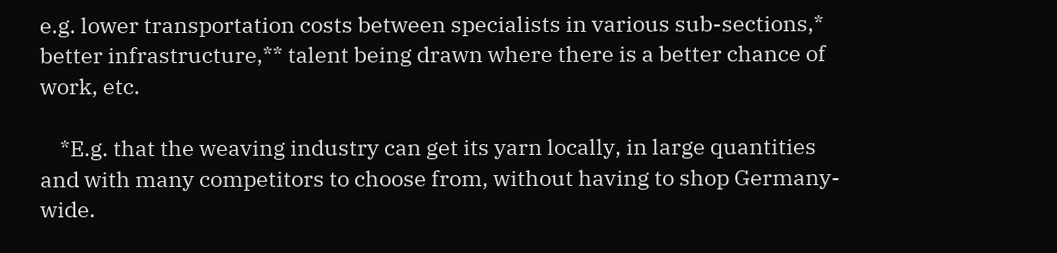e.g. lower transportation costs between specialists in various sub-sections,* better infrastructure,** talent being drawn where there is a better chance of work, etc.

    *E.g. that the weaving industry can get its yarn locally, in large quantities and with many competitors to choose from, without having to shop Germany-wide.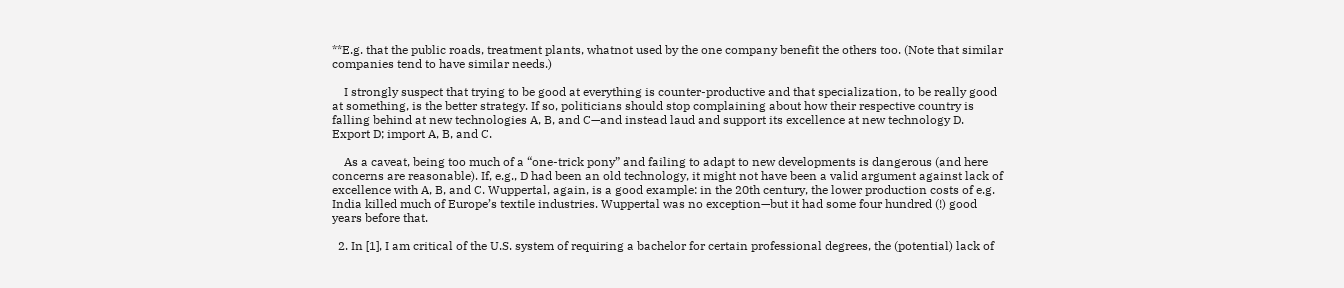**E.g. that the public roads, treatment plants, whatnot used by the one company benefit the others too. (Note that similar companies tend to have similar needs.)

    I strongly suspect that trying to be good at everything is counter-productive and that specialization, to be really good at something, is the better strategy. If so, politicians should stop complaining about how their respective country is falling behind at new technologies A, B, and C—and instead laud and support its excellence at new technology D. Export D; import A, B, and C.

    As a caveat, being too much of a “one-trick pony” and failing to adapt to new developments is dangerous (and here concerns are reasonable). If, e.g., D had been an old technology, it might not have been a valid argument against lack of excellence with A, B, and C. Wuppertal, again, is a good example: in the 20th century, the lower production costs of e.g. India killed much of Europe’s textile industries. Wuppertal was no exception—but it had some four hundred (!) good years before that.

  2. In [1], I am critical of the U.S. system of requiring a bachelor for certain professional degrees, the (potential) lack of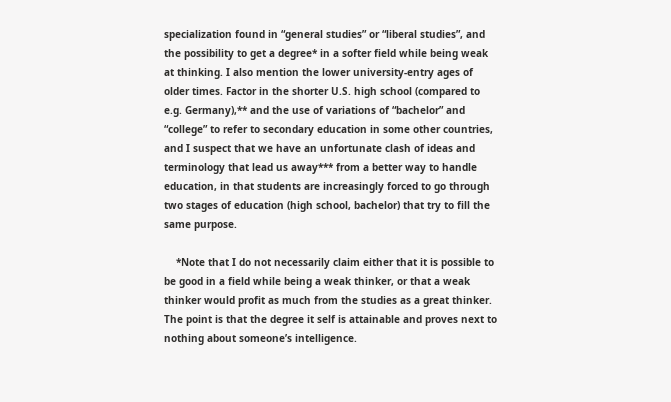specialization found in “general studies” or “liberal studies”, and the possibility to get a degree* in a softer field while being weak at thinking. I also mention the lower university-entry ages of older times. Factor in the shorter U.S. high school (compared to e.g. Germany),** and the use of variations of “bachelor” and “college” to refer to secondary education in some other countries, and I suspect that we have an unfortunate clash of ideas and terminology that lead us away*** from a better way to handle education, in that students are increasingly forced to go through two stages of education (high school, bachelor) that try to fill the same purpose.

    *Note that I do not necessarily claim either that it is possible to be good in a field while being a weak thinker, or that a weak thinker would profit as much from the studies as a great thinker. The point is that the degree it self is attainable and proves next to nothing about someone’s intelligence.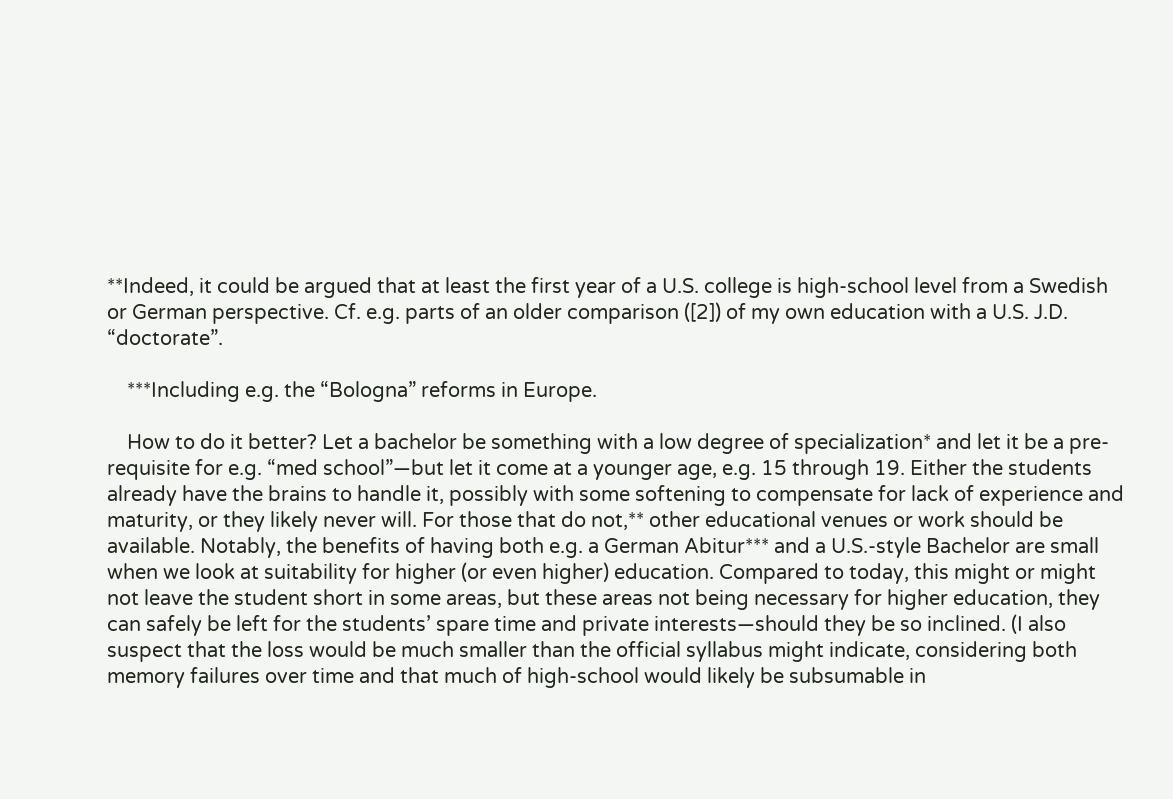**Indeed, it could be argued that at least the first year of a U.S. college is high-school level from a Swedish or German perspective. Cf. e.g. parts of an older comparison ([2]) of my own education with a U.S. J.D. “doctorate”.

    ***Including e.g. the “Bologna” reforms in Europe.

    How to do it better? Let a bachelor be something with a low degree of specialization* and let it be a pre-requisite for e.g. “med school”—but let it come at a younger age, e.g. 15 through 19. Either the students already have the brains to handle it, possibly with some softening to compensate for lack of experience and maturity, or they likely never will. For those that do not,** other educational venues or work should be available. Notably, the benefits of having both e.g. a German Abitur*** and a U.S.-style Bachelor are small when we look at suitability for higher (or even higher) education. Compared to today, this might or might not leave the student short in some areas, but these areas not being necessary for higher education, they can safely be left for the students’ spare time and private interests—should they be so inclined. (I also suspect that the loss would be much smaller than the official syllabus might indicate, considering both memory failures over time and that much of high-school would likely be subsumable in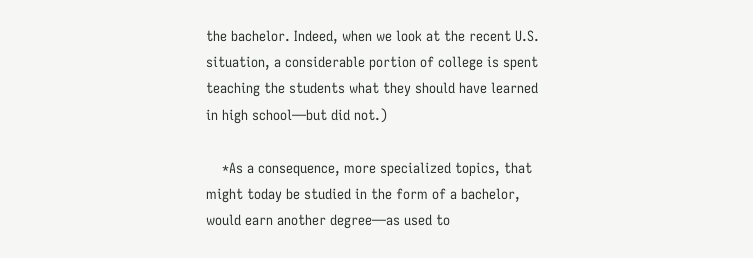the bachelor. Indeed, when we look at the recent U.S. situation, a considerable portion of college is spent teaching the students what they should have learned in high school—but did not.)

    *As a consequence, more specialized topics, that might today be studied in the form of a bachelor, would earn another degree—as used to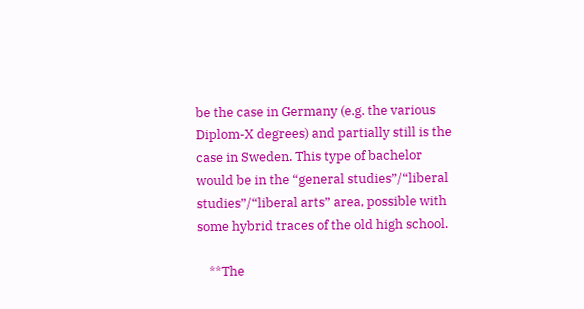be the case in Germany (e.g. the various Diplom-X degrees) and partially still is the case in Sweden. This type of bachelor would be in the “general studies”/“liberal studies”/“liberal arts” area, possible with some hybrid traces of the old high school.

    **The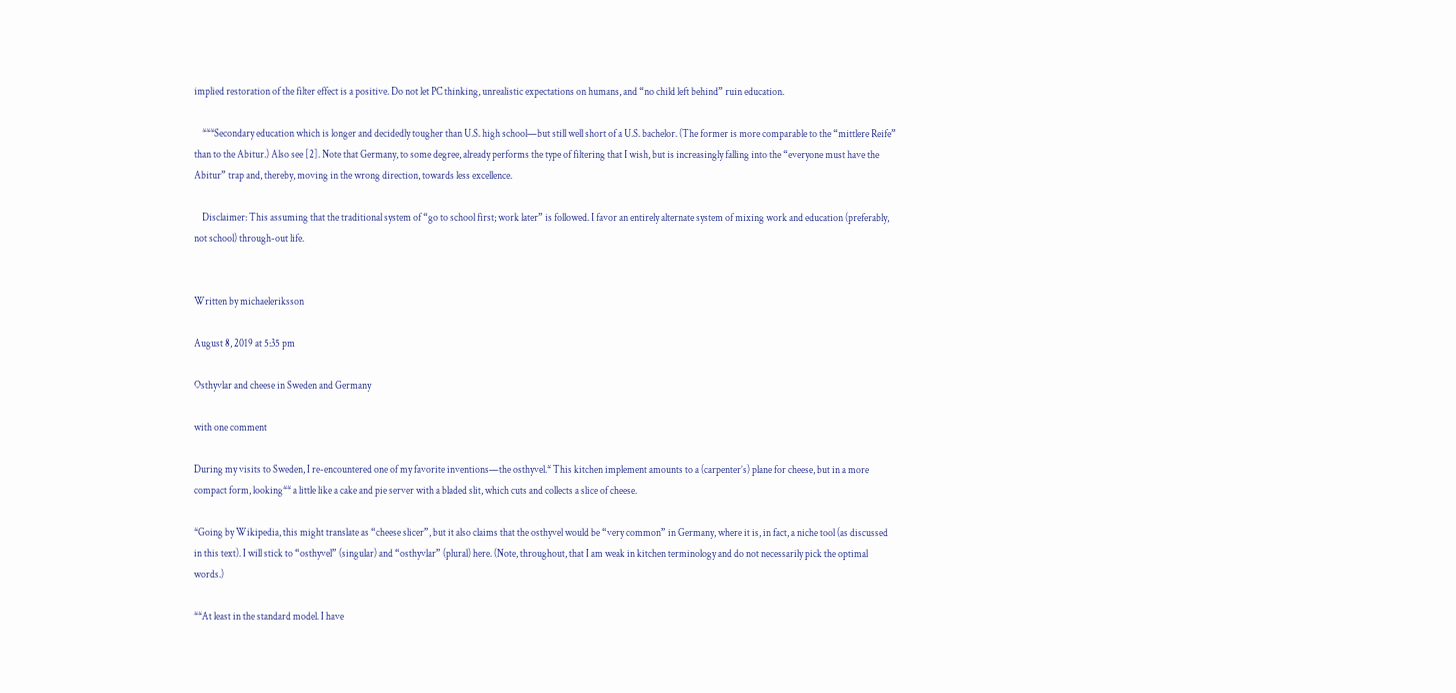implied restoration of the filter effect is a positive. Do not let PC thinking, unrealistic expectations on humans, and “no child left behind” ruin education.

    ***Secondary education which is longer and decidedly tougher than U.S. high school—but still well short of a U.S. bachelor. (The former is more comparable to the “mittlere Reife” than to the Abitur.) Also see [2]. Note that Germany, to some degree, already performs the type of filtering that I wish, but is increasingly falling into the “everyone must have the Abitur” trap and, thereby, moving in the wrong direction, towards less excellence.

    Disclaimer: This assuming that the traditional system of “go to school first; work later” is followed. I favor an entirely alternate system of mixing work and education (preferably, not school) through-out life.


Written by michaeleriksson

August 8, 2019 at 5:35 pm

Osthyvlar and cheese in Sweden and Germany

with one comment

During my visits to Sweden, I re-encountered one of my favorite inventions—the osthyvel.* This kitchen implement amounts to a (carpenter’s) plane for cheese, but in a more compact form, looking** a little like a cake and pie server with a bladed slit, which cuts and collects a slice of cheese.

*Going by Wikipedia, this might translate as “cheese slicer”, but it also claims that the osthyvel would be “very common” in Germany, where it is, in fact, a niche tool (as discussed in this text). I will stick to “osthyvel” (singular) and “osthyvlar” (plural) here. (Note, throughout, that I am weak in kitchen terminology and do not necessarily pick the optimal words.)

**At least in the standard model. I have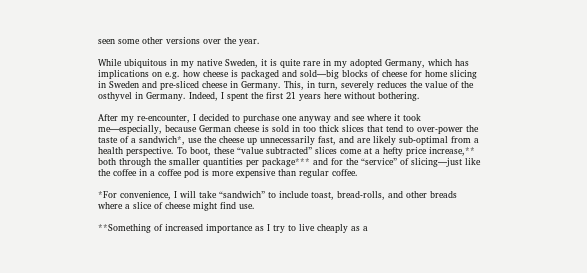seen some other versions over the year.

While ubiquitous in my native Sweden, it is quite rare in my adopted Germany, which has implications on e.g. how cheese is packaged and sold—big blocks of cheese for home slicing in Sweden and pre-sliced cheese in Germany. This, in turn, severely reduces the value of the osthyvel in Germany. Indeed, I spent the first 21 years here without bothering.

After my re-encounter, I decided to purchase one anyway and see where it took me—especially, because German cheese is sold in too thick slices that tend to over-power the taste of a sandwich*, use the cheese up unnecessarily fast, and are likely sub-optimal from a health perspective. To boot, these “value subtracted” slices come at a hefty price increase,** both through the smaller quantities per package*** and for the “service” of slicing—just like the coffee in a coffee pod is more expensive than regular coffee.

*For convenience, I will take “sandwich” to include toast, bread-rolls, and other breads where a slice of cheese might find use.

**Something of increased importance as I try to live cheaply as a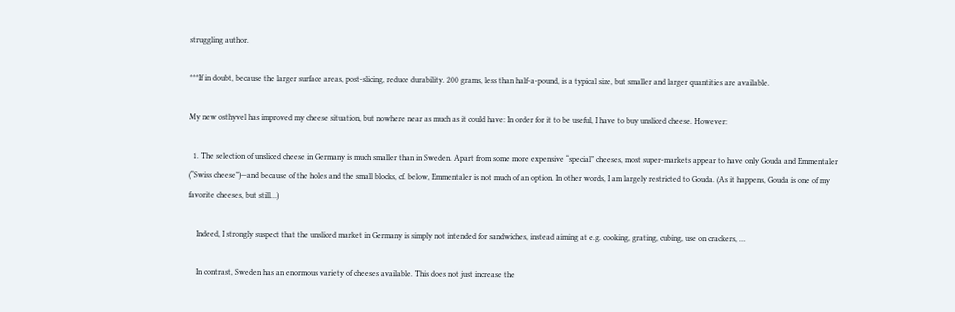struggling author.

***If in doubt, because the larger surface areas, post-slicing, reduce durability. 200 grams, less than half-a-pound, is a typical size, but smaller and larger quantities are available.

My new osthyvel has improved my cheese situation, but nowhere near as much as it could have: In order for it to be useful, I have to buy unsliced cheese. However:

  1. The selection of unsliced cheese in Germany is much smaller than in Sweden. Apart from some more expensive “special” cheeses, most super-markets appear to have only Gouda and Emmentaler (“Swiss cheese”)—and because of the holes and the small blocks, cf. below, Emmentaler is not much of an option. In other words, I am largely restricted to Gouda. (As it happens, Gouda is one of my favorite cheeses, but still…)

    Indeed, I strongly suspect that the unsliced market in Germany is simply not intended for sandwiches, instead aiming at e.g. cooking, grating, cubing, use on crackers, …

    In contrast, Sweden has an enormous variety of cheeses available. This does not just increase the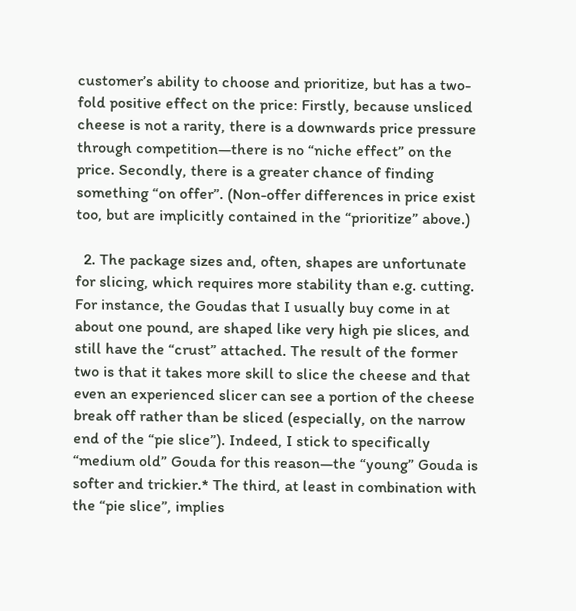customer’s ability to choose and prioritize, but has a two-fold positive effect on the price: Firstly, because unsliced cheese is not a rarity, there is a downwards price pressure through competition—there is no “niche effect” on the price. Secondly, there is a greater chance of finding something “on offer”. (Non-offer differences in price exist too, but are implicitly contained in the “prioritize” above.)

  2. The package sizes and, often, shapes are unfortunate for slicing, which requires more stability than e.g. cutting. For instance, the Goudas that I usually buy come in at about one pound, are shaped like very high pie slices, and still have the “crust” attached. The result of the former two is that it takes more skill to slice the cheese and that even an experienced slicer can see a portion of the cheese break off rather than be sliced (especially, on the narrow end of the “pie slice”). Indeed, I stick to specifically “medium old” Gouda for this reason—the “young” Gouda is softer and trickier.* The third, at least in combination with the “pie slice”, implies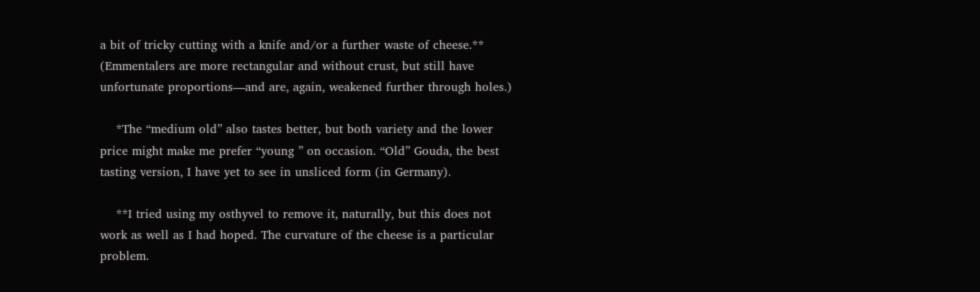a bit of tricky cutting with a knife and/or a further waste of cheese.** (Emmentalers are more rectangular and without crust, but still have unfortunate proportions—and are, again, weakened further through holes.)

    *The “medium old” also tastes better, but both variety and the lower price might make me prefer “young ” on occasion. “Old” Gouda, the best tasting version, I have yet to see in unsliced form (in Germany).

    **I tried using my osthyvel to remove it, naturally, but this does not work as well as I had hoped. The curvature of the cheese is a particular problem.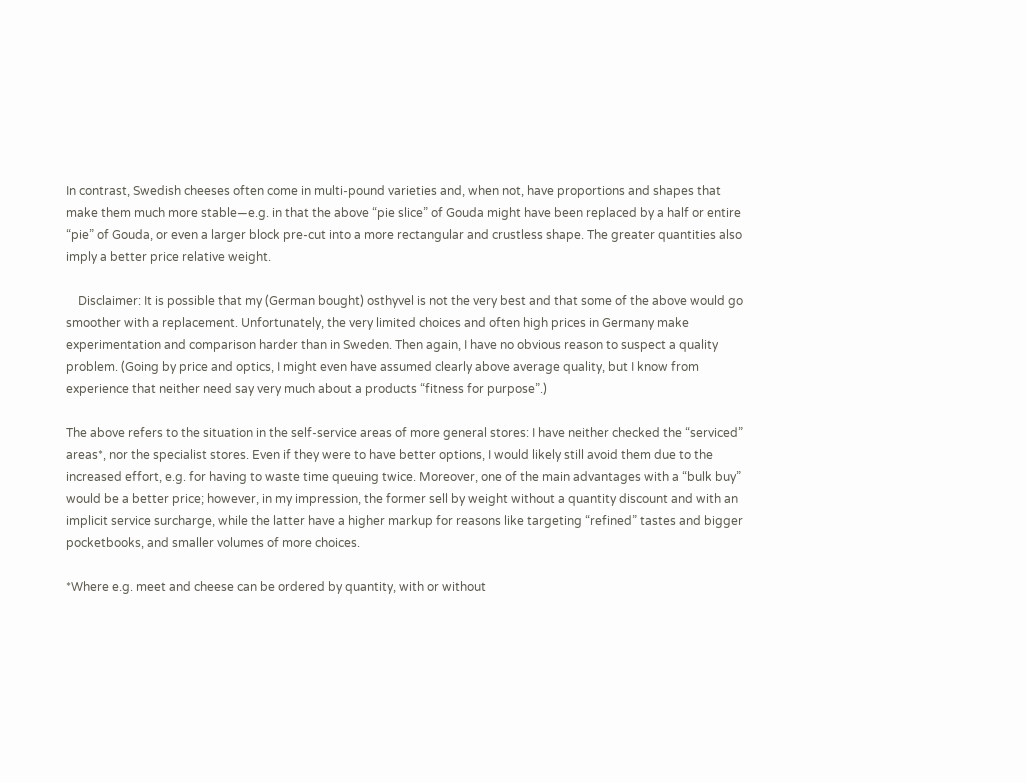In contrast, Swedish cheeses often come in multi-pound varieties and, when not, have proportions and shapes that make them much more stable—e.g. in that the above “pie slice” of Gouda might have been replaced by a half or entire “pie” of Gouda, or even a larger block pre-cut into a more rectangular and crustless shape. The greater quantities also imply a better price relative weight.

    Disclaimer: It is possible that my (German bought) osthyvel is not the very best and that some of the above would go smoother with a replacement. Unfortunately, the very limited choices and often high prices in Germany make experimentation and comparison harder than in Sweden. Then again, I have no obvious reason to suspect a quality problem. (Going by price and optics, I might even have assumed clearly above average quality, but I know from experience that neither need say very much about a products “fitness for purpose”.)

The above refers to the situation in the self-service areas of more general stores: I have neither checked the “serviced” areas*, nor the specialist stores. Even if they were to have better options, I would likely still avoid them due to the increased effort, e.g. for having to waste time queuing twice. Moreover, one of the main advantages with a “bulk buy” would be a better price; however, in my impression, the former sell by weight without a quantity discount and with an implicit service surcharge, while the latter have a higher markup for reasons like targeting “refined” tastes and bigger pocketbooks, and smaller volumes of more choices.

*Where e.g. meet and cheese can be ordered by quantity, with or without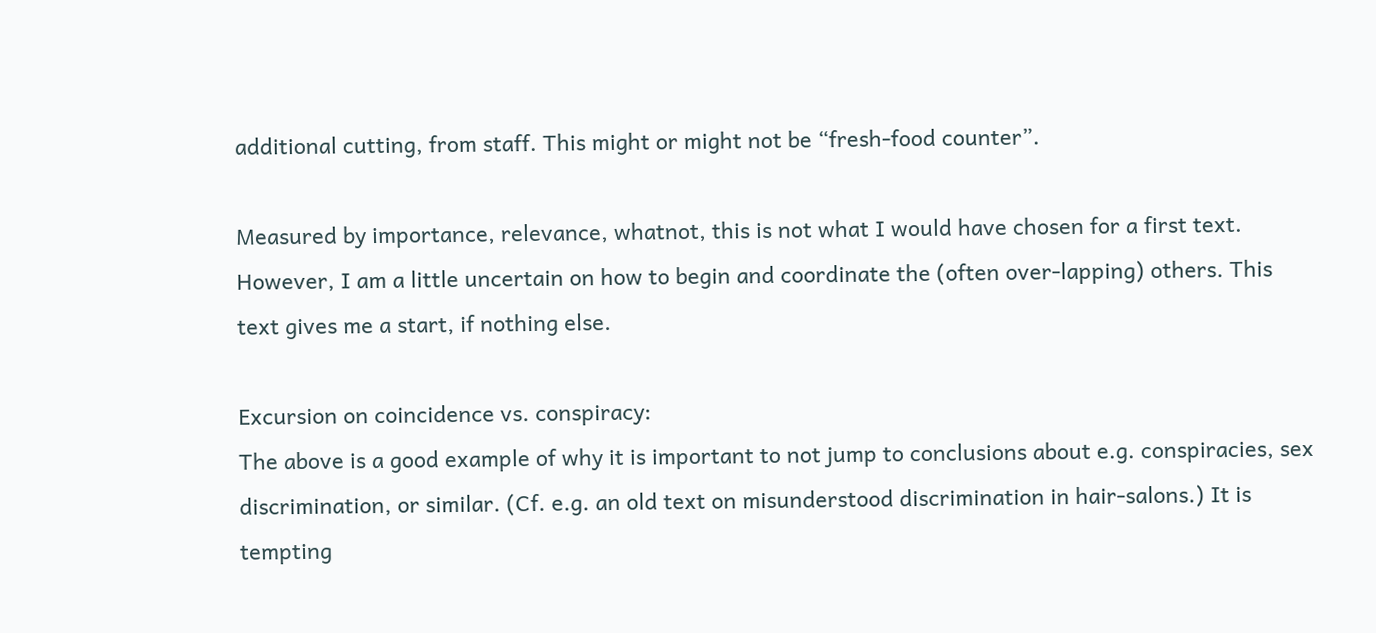additional cutting, from staff. This might or might not be “fresh-food counter”.

Measured by importance, relevance, whatnot, this is not what I would have chosen for a first text. However, I am a little uncertain on how to begin and coordinate the (often over-lapping) others. This text gives me a start, if nothing else.

Excursion on coincidence vs. conspiracy:
The above is a good example of why it is important to not jump to conclusions about e.g. conspiracies, sex discrimination, or similar. (Cf. e.g. an old text on misunderstood discrimination in hair-salons.) It is tempting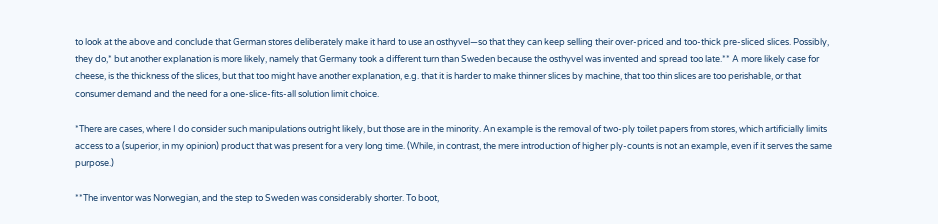to look at the above and conclude that German stores deliberately make it hard to use an osthyvel—so that they can keep selling their over-priced and too-thick pre-sliced slices. Possibly, they do,* but another explanation is more likely, namely that Germany took a different turn than Sweden because the osthyvel was invented and spread too late.** A more likely case for cheese, is the thickness of the slices, but that too might have another explanation, e.g. that it is harder to make thinner slices by machine, that too thin slices are too perishable, or that consumer demand and the need for a one-slice-fits-all solution limit choice.

*There are cases, where I do consider such manipulations outright likely, but those are in the minority. An example is the removal of two-ply toilet papers from stores, which artificially limits access to a (superior, in my opinion) product that was present for a very long time. (While, in contrast, the mere introduction of higher ply-counts is not an example, even if it serves the same purpose.)

**The inventor was Norwegian, and the step to Sweden was considerably shorter. To boot,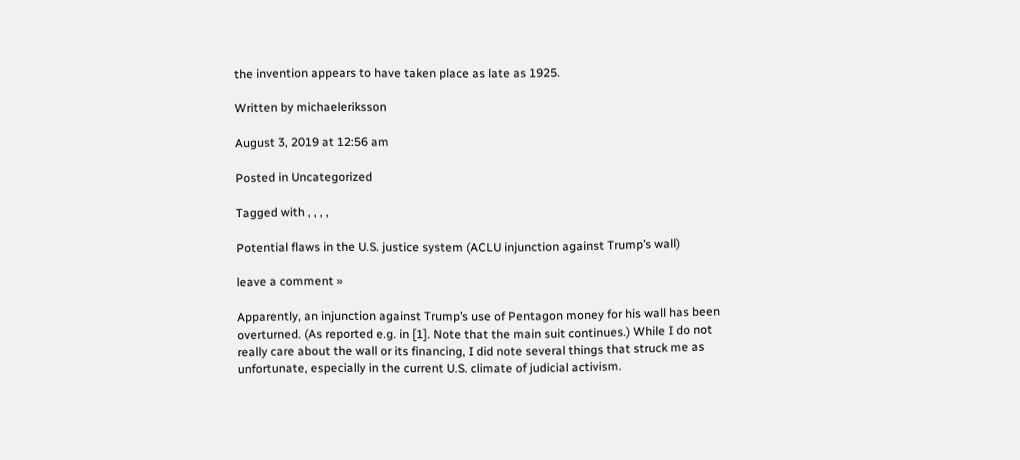the invention appears to have taken place as late as 1925.

Written by michaeleriksson

August 3, 2019 at 12:56 am

Posted in Uncategorized

Tagged with , , , ,

Potential flaws in the U.S. justice system (ACLU injunction against Trump’s wall)

leave a comment »

Apparently, an injunction against Trump’s use of Pentagon money for his wall has been overturned. (As reported e.g. in [1]. Note that the main suit continues.) While I do not really care about the wall or its financing, I did note several things that struck me as unfortunate, especially in the current U.S. climate of judicial activism.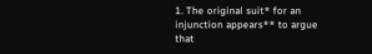1. The original suit* for an injunction appears** to argue that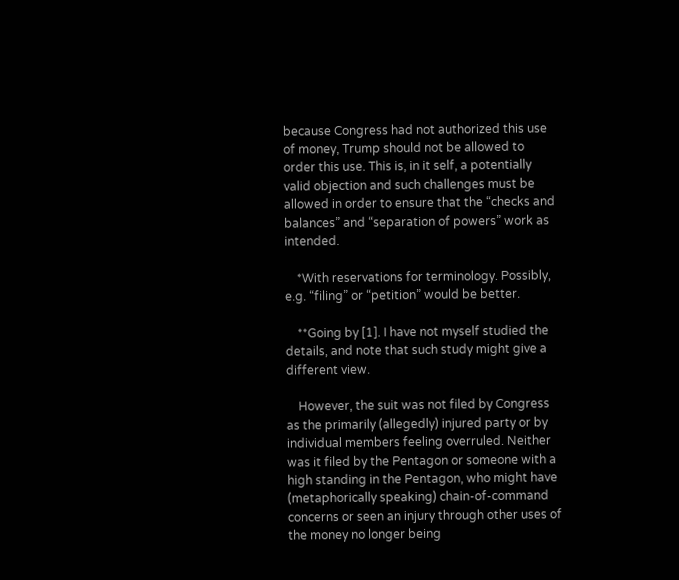because Congress had not authorized this use of money, Trump should not be allowed to order this use. This is, in it self, a potentially valid objection and such challenges must be allowed in order to ensure that the “checks and balances” and “separation of powers” work as intended.

    *With reservations for terminology. Possibly, e.g. “filing” or “petition” would be better.

    **Going by [1]. I have not myself studied the details, and note that such study might give a different view.

    However, the suit was not filed by Congress as the primarily (allegedly) injured party or by individual members feeling overruled. Neither was it filed by the Pentagon or someone with a high standing in the Pentagon, who might have (metaphorically speaking) chain-of-command concerns or seen an injury through other uses of the money no longer being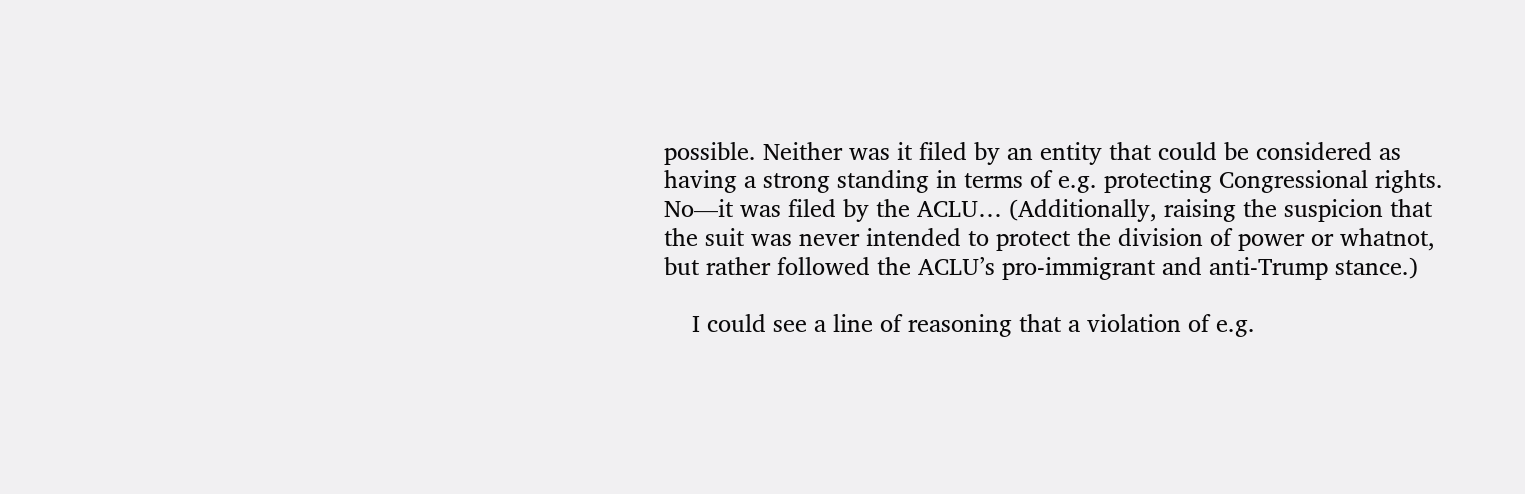possible. Neither was it filed by an entity that could be considered as having a strong standing in terms of e.g. protecting Congressional rights. No—it was filed by the ACLU… (Additionally, raising the suspicion that the suit was never intended to protect the division of power or whatnot, but rather followed the ACLU’s pro-immigrant and anti-Trump stance.)

    I could see a line of reasoning that a violation of e.g.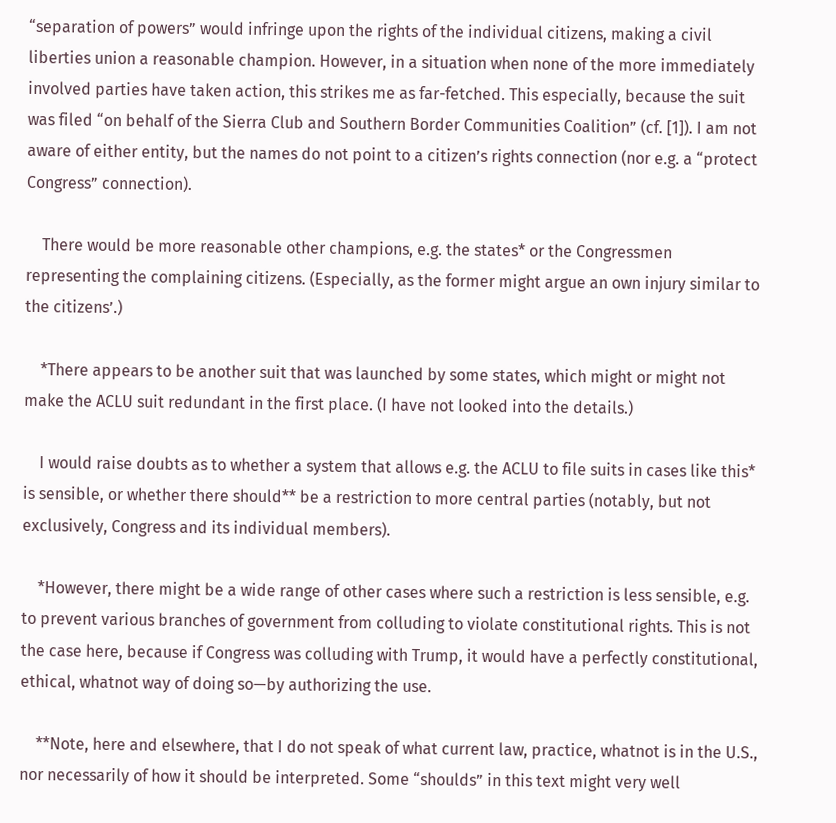“separation of powers” would infringe upon the rights of the individual citizens, making a civil liberties union a reasonable champion. However, in a situation when none of the more immediately involved parties have taken action, this strikes me as far-fetched. This especially, because the suit was filed “on behalf of the Sierra Club and Southern Border Communities Coalition” (cf. [1]). I am not aware of either entity, but the names do not point to a citizen’s rights connection (nor e.g. a “protect Congress” connection).

    There would be more reasonable other champions, e.g. the states* or the Congressmen representing the complaining citizens. (Especially, as the former might argue an own injury similar to the citizens’.)

    *There appears to be another suit that was launched by some states, which might or might not make the ACLU suit redundant in the first place. (I have not looked into the details.)

    I would raise doubts as to whether a system that allows e.g. the ACLU to file suits in cases like this* is sensible, or whether there should** be a restriction to more central parties (notably, but not exclusively, Congress and its individual members).

    *However, there might be a wide range of other cases where such a restriction is less sensible, e.g. to prevent various branches of government from colluding to violate constitutional rights. This is not the case here, because if Congress was colluding with Trump, it would have a perfectly constitutional, ethical, whatnot way of doing so—by authorizing the use.

    **Note, here and elsewhere, that I do not speak of what current law, practice, whatnot is in the U.S., nor necessarily of how it should be interpreted. Some “shoulds” in this text might very well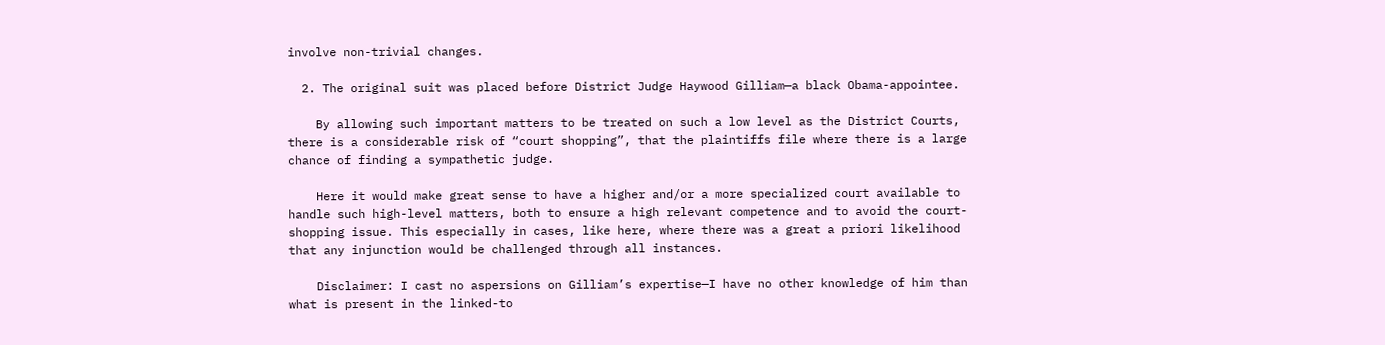involve non-trivial changes.

  2. The original suit was placed before District Judge Haywood Gilliam—a black Obama-appointee.

    By allowing such important matters to be treated on such a low level as the District Courts, there is a considerable risk of “court shopping”, that the plaintiffs file where there is a large chance of finding a sympathetic judge.

    Here it would make great sense to have a higher and/or a more specialized court available to handle such high-level matters, both to ensure a high relevant competence and to avoid the court-shopping issue. This especially in cases, like here, where there was a great a priori likelihood that any injunction would be challenged through all instances.

    Disclaimer: I cast no aspersions on Gilliam’s expertise—I have no other knowledge of him than what is present in the linked-to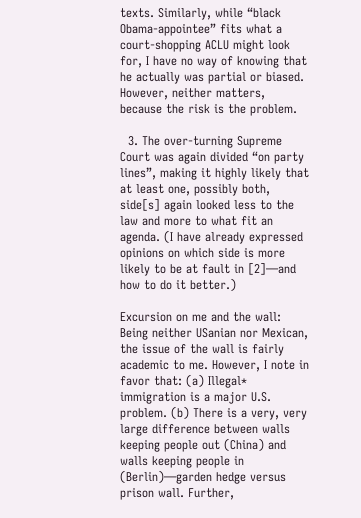texts. Similarly, while “black Obama-appointee” fits what a court-shopping ACLU might look for, I have no way of knowing that he actually was partial or biased. However, neither matters, because the risk is the problem.

  3. The over-turning Supreme Court was again divided “on party lines”, making it highly likely that at least one, possibly both, side[s] again looked less to the law and more to what fit an agenda. (I have already expressed opinions on which side is more likely to be at fault in [2]—and how to do it better.)

Excursion on me and the wall:
Being neither USanian nor Mexican, the issue of the wall is fairly academic to me. However, I note in favor that: (a) Illegal* immigration is a major U.S. problem. (b) There is a very, very large difference between walls keeping people out (China) and walls keeping people in (Berlin)—garden hedge versus prison wall. Further,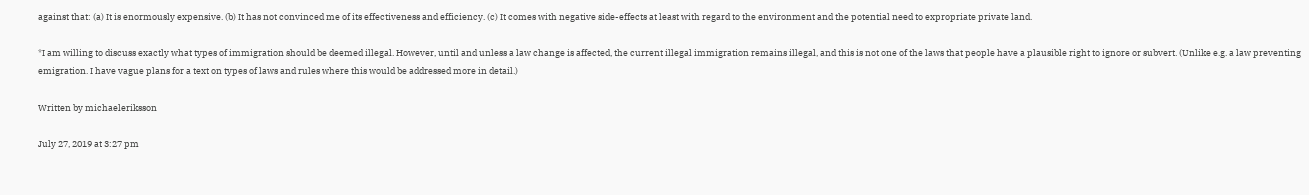against that: (a) It is enormously expensive. (b) It has not convinced me of its effectiveness and efficiency. (c) It comes with negative side-effects at least with regard to the environment and the potential need to expropriate private land.

*I am willing to discuss exactly what types of immigration should be deemed illegal. However, until and unless a law change is affected, the current illegal immigration remains illegal, and this is not one of the laws that people have a plausible right to ignore or subvert. (Unlike e.g. a law preventing emigration. I have vague plans for a text on types of laws and rules where this would be addressed more in detail.)

Written by michaeleriksson

July 27, 2019 at 3:27 pm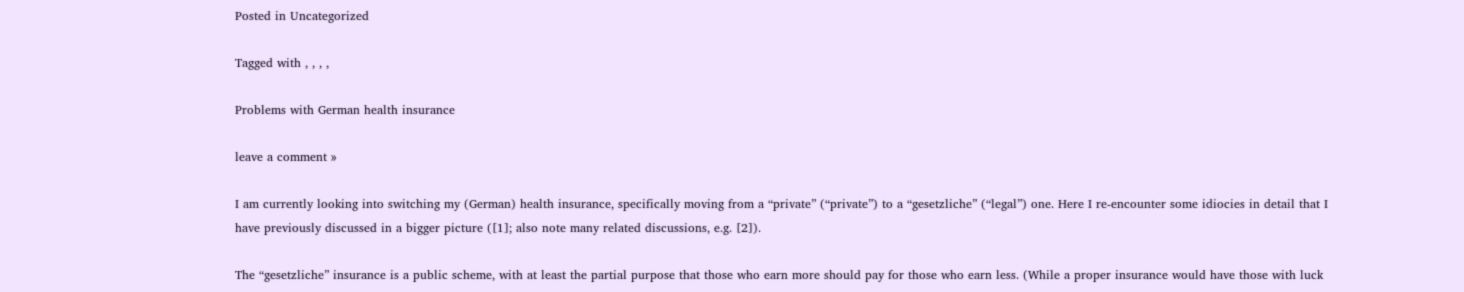Posted in Uncategorized

Tagged with , , , ,

Problems with German health insurance

leave a comment »

I am currently looking into switching my (German) health insurance, specifically moving from a “private” (“private”) to a “gesetzliche” (“legal”) one. Here I re-encounter some idiocies in detail that I have previously discussed in a bigger picture ([1]; also note many related discussions, e.g. [2]).

The “gesetzliche” insurance is a public scheme, with at least the partial purpose that those who earn more should pay for those who earn less. (While a proper insurance would have those with luck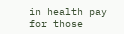in health pay for those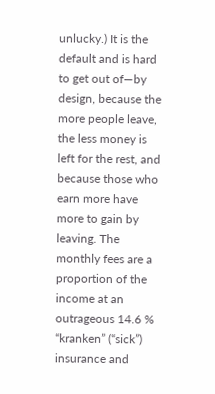unlucky.) It is the default and is hard to get out of—by design, because the more people leave, the less money is left for the rest, and because those who earn more have more to gain by leaving. The monthly fees are a proportion of the income at an outrageous 14.6 % “kranken” (“sick”) insurance and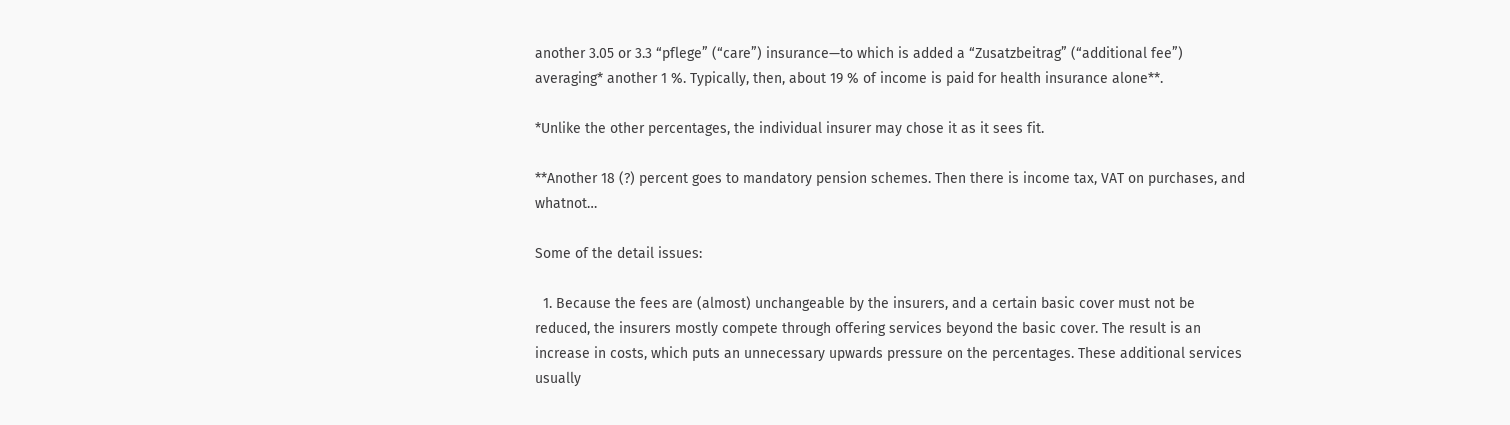another 3.05 or 3.3 “pflege” (“care”) insurance—to which is added a “Zusatzbeitrag” (“additional fee”) averaging* another 1 %. Typically, then, about 19 % of income is paid for health insurance alone**.

*Unlike the other percentages, the individual insurer may chose it as it sees fit.

**Another 18 (?) percent goes to mandatory pension schemes. Then there is income tax, VAT on purchases, and whatnot…

Some of the detail issues:

  1. Because the fees are (almost) unchangeable by the insurers, and a certain basic cover must not be reduced, the insurers mostly compete through offering services beyond the basic cover. The result is an increase in costs, which puts an unnecessary upwards pressure on the percentages. These additional services usually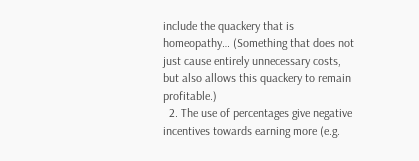include the quackery that is homeopathy… (Something that does not just cause entirely unnecessary costs, but also allows this quackery to remain profitable.)
  2. The use of percentages give negative incentives towards earning more (e.g.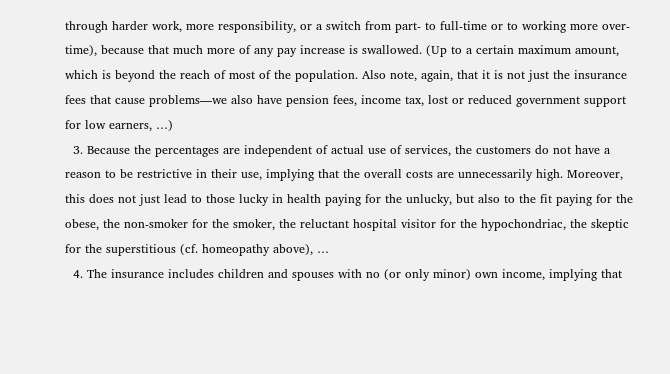through harder work, more responsibility, or a switch from part- to full-time or to working more over-time), because that much more of any pay increase is swallowed. (Up to a certain maximum amount, which is beyond the reach of most of the population. Also note, again, that it is not just the insurance fees that cause problems—we also have pension fees, income tax, lost or reduced government support for low earners, …)
  3. Because the percentages are independent of actual use of services, the customers do not have a reason to be restrictive in their use, implying that the overall costs are unnecessarily high. Moreover, this does not just lead to those lucky in health paying for the unlucky, but also to the fit paying for the obese, the non-smoker for the smoker, the reluctant hospital visitor for the hypochondriac, the skeptic for the superstitious (cf. homeopathy above), …
  4. The insurance includes children and spouses with no (or only minor) own income, implying that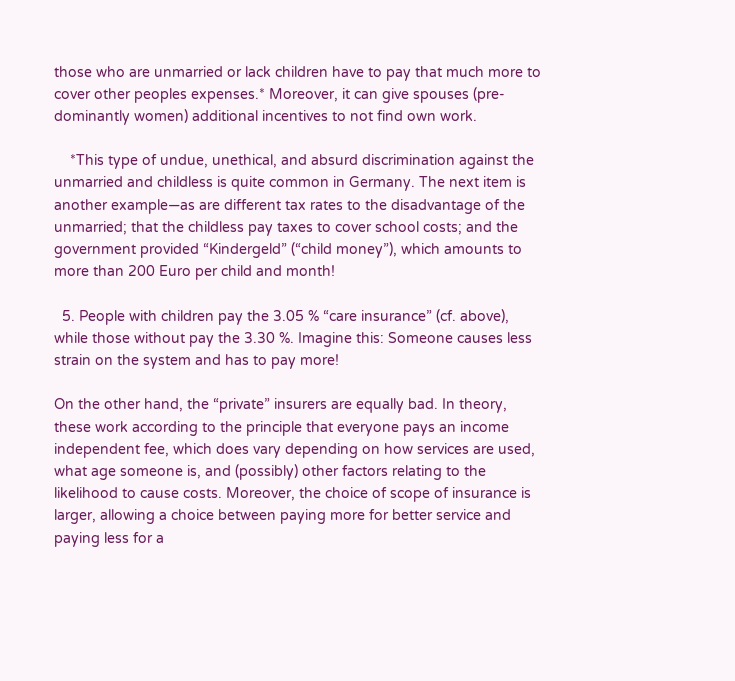those who are unmarried or lack children have to pay that much more to cover other peoples expenses.* Moreover, it can give spouses (pre-dominantly women) additional incentives to not find own work.

    *This type of undue, unethical, and absurd discrimination against the unmarried and childless is quite common in Germany. The next item is another example—as are different tax rates to the disadvantage of the unmarried; that the childless pay taxes to cover school costs; and the government provided “Kindergeld” (“child money”), which amounts to more than 200 Euro per child and month!

  5. People with children pay the 3.05 % “care insurance” (cf. above), while those without pay the 3.30 %. Imagine this: Someone causes less strain on the system and has to pay more!

On the other hand, the “private” insurers are equally bad. In theory, these work according to the principle that everyone pays an income independent fee, which does vary depending on how services are used, what age someone is, and (possibly) other factors relating to the likelihood to cause costs. Moreover, the choice of scope of insurance is larger, allowing a choice between paying more for better service and paying less for a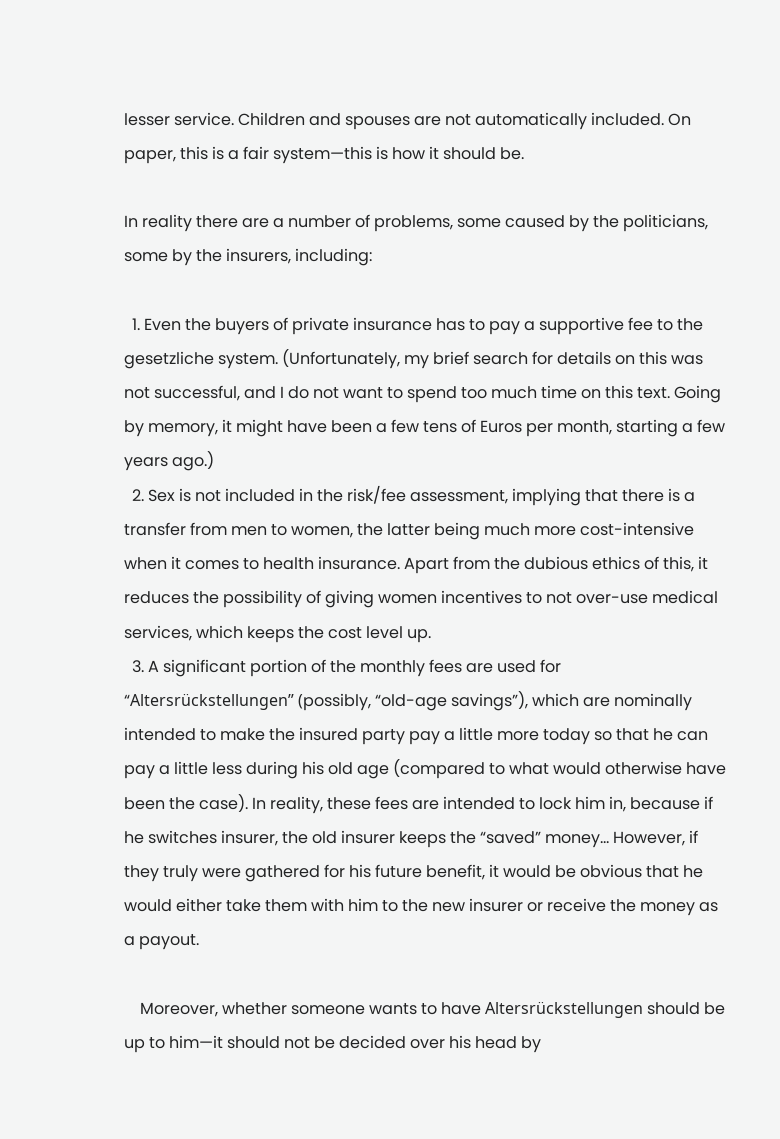lesser service. Children and spouses are not automatically included. On paper, this is a fair system—this is how it should be.

In reality there are a number of problems, some caused by the politicians, some by the insurers, including:

  1. Even the buyers of private insurance has to pay a supportive fee to the gesetzliche system. (Unfortunately, my brief search for details on this was not successful, and I do not want to spend too much time on this text. Going by memory, it might have been a few tens of Euros per month, starting a few years ago.)
  2. Sex is not included in the risk/fee assessment, implying that there is a transfer from men to women, the latter being much more cost-intensive when it comes to health insurance. Apart from the dubious ethics of this, it reduces the possibility of giving women incentives to not over-use medical services, which keeps the cost level up.
  3. A significant portion of the monthly fees are used for “Altersrückstellungen” (possibly, “old-age savings”), which are nominally intended to make the insured party pay a little more today so that he can pay a little less during his old age (compared to what would otherwise have been the case). In reality, these fees are intended to lock him in, because if he switches insurer, the old insurer keeps the “saved” money… However, if they truly were gathered for his future benefit, it would be obvious that he would either take them with him to the new insurer or receive the money as a payout.

    Moreover, whether someone wants to have Altersrückstellungen should be up to him—it should not be decided over his head by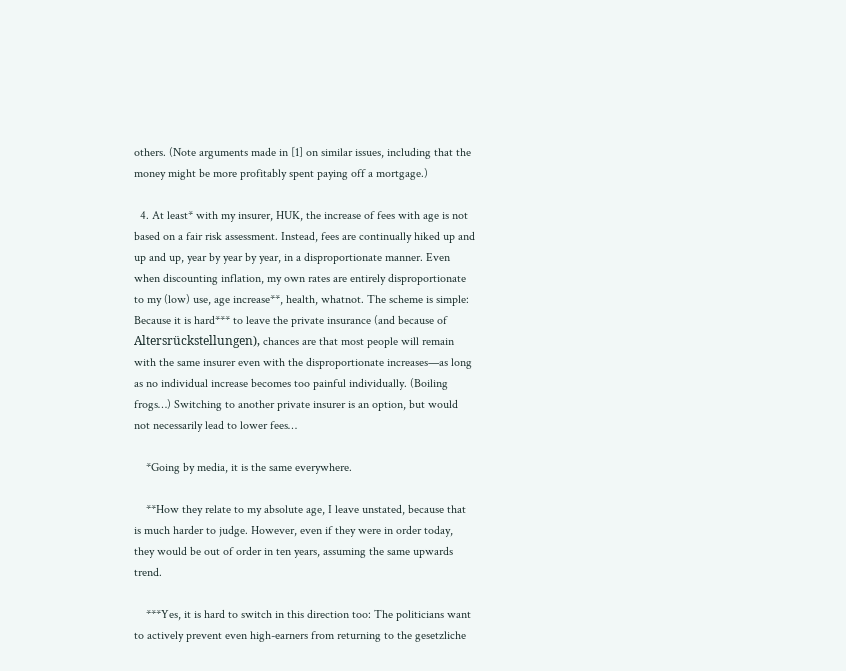others. (Note arguments made in [1] on similar issues, including that the money might be more profitably spent paying off a mortgage.)

  4. At least* with my insurer, HUK, the increase of fees with age is not based on a fair risk assessment. Instead, fees are continually hiked up and up and up, year by year by year, in a disproportionate manner. Even when discounting inflation, my own rates are entirely disproportionate to my (low) use, age increase**, health, whatnot. The scheme is simple: Because it is hard*** to leave the private insurance (and because of Altersrückstellungen), chances are that most people will remain with the same insurer even with the disproportionate increases—as long as no individual increase becomes too painful individually. (Boiling frogs…) Switching to another private insurer is an option, but would not necessarily lead to lower fees…

    *Going by media, it is the same everywhere.

    **How they relate to my absolute age, I leave unstated, because that is much harder to judge. However, even if they were in order today, they would be out of order in ten years, assuming the same upwards trend.

    ***Yes, it is hard to switch in this direction too: The politicians want to actively prevent even high-earners from returning to the gesetzliche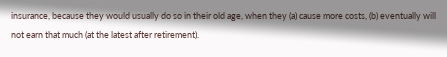insurance, because they would usually do so in their old age, when they (a) cause more costs, (b) eventually will not earn that much (at the latest after retirement).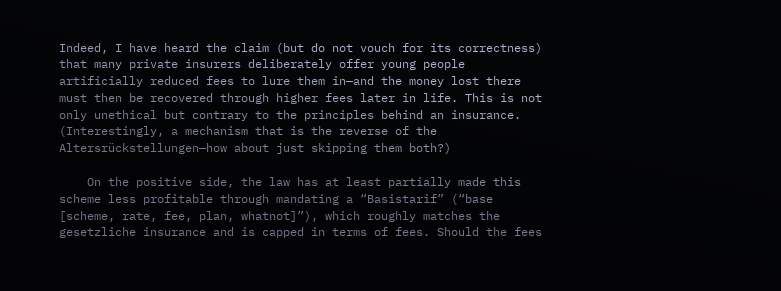Indeed, I have heard the claim (but do not vouch for its correctness) that many private insurers deliberately offer young people artificially reduced fees to lure them in—and the money lost there must then be recovered through higher fees later in life. This is not only unethical but contrary to the principles behind an insurance. (Interestingly, a mechanism that is the reverse of the Altersrückstellungen—how about just skipping them both?)

    On the positive side, the law has at least partially made this scheme less profitable through mandating a “Basistarif” (“base [scheme, rate, fee, plan, whatnot]”), which roughly matches the gesetzliche insurance and is capped in terms of fees. Should the fees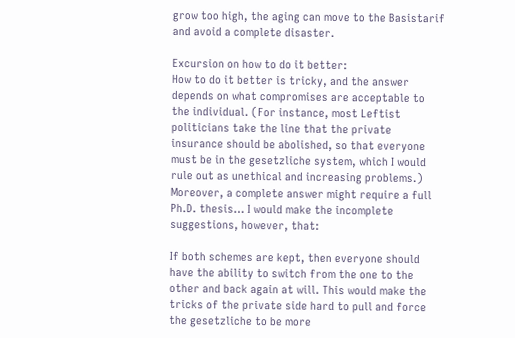grow too high, the aging can move to the Basistarif and avoid a complete disaster.

Excursion on how to do it better:
How to do it better is tricky, and the answer depends on what compromises are acceptable to the individual. (For instance, most Leftist politicians take the line that the private insurance should be abolished, so that everyone must be in the gesetzliche system, which I would rule out as unethical and increasing problems.) Moreover, a complete answer might require a full Ph.D. thesis… I would make the incomplete suggestions, however, that:

If both schemes are kept, then everyone should have the ability to switch from the one to the other and back again at will. This would make the tricks of the private side hard to pull and force the gesetzliche to be more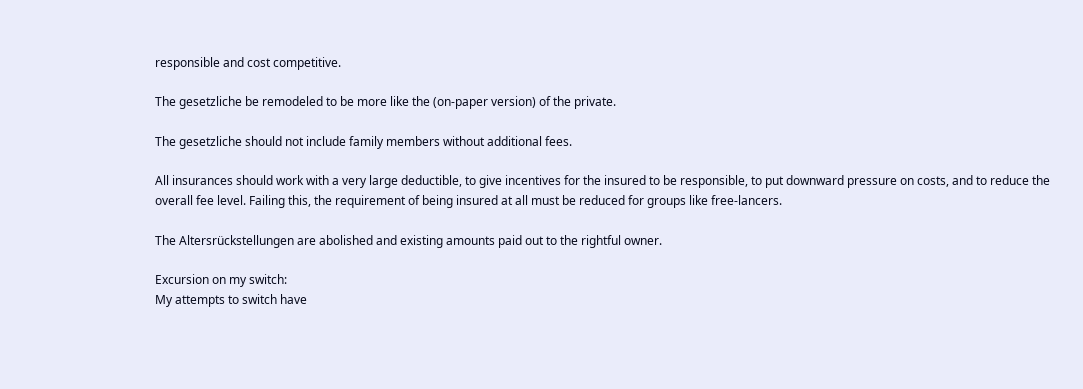responsible and cost competitive.

The gesetzliche be remodeled to be more like the (on-paper version) of the private.

The gesetzliche should not include family members without additional fees.

All insurances should work with a very large deductible, to give incentives for the insured to be responsible, to put downward pressure on costs, and to reduce the overall fee level. Failing this, the requirement of being insured at all must be reduced for groups like free-lancers.

The Altersrückstellungen are abolished and existing amounts paid out to the rightful owner.

Excursion on my switch:
My attempts to switch have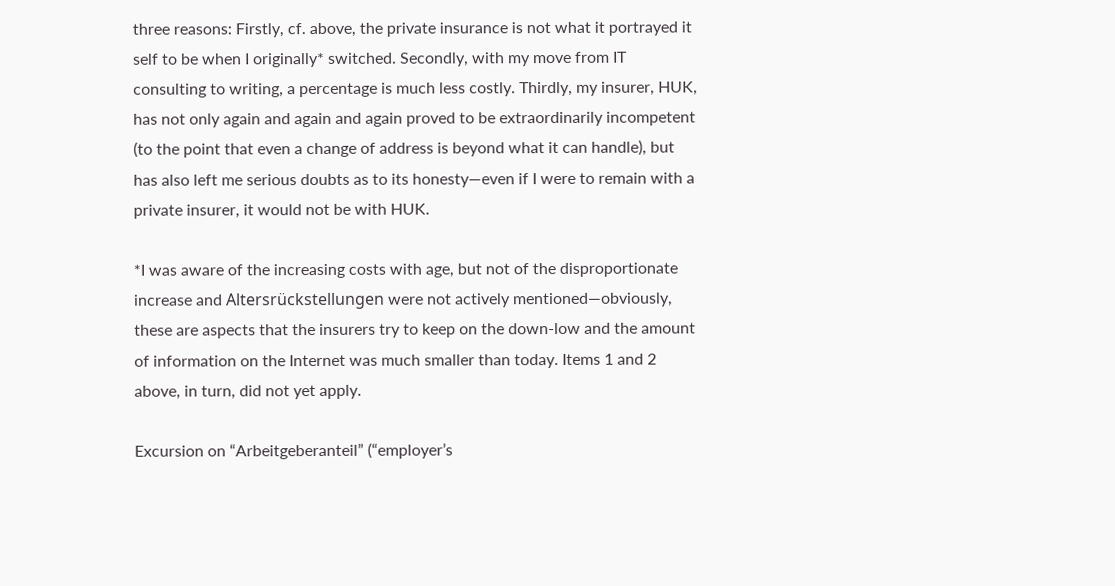three reasons: Firstly, cf. above, the private insurance is not what it portrayed it self to be when I originally* switched. Secondly, with my move from IT consulting to writing, a percentage is much less costly. Thirdly, my insurer, HUK, has not only again and again and again proved to be extraordinarily incompetent (to the point that even a change of address is beyond what it can handle), but has also left me serious doubts as to its honesty—even if I were to remain with a private insurer, it would not be with HUK.

*I was aware of the increasing costs with age, but not of the disproportionate increase and Altersrückstellungen were not actively mentioned—obviously, these are aspects that the insurers try to keep on the down-low and the amount of information on the Internet was much smaller than today. Items 1 and 2 above, in turn, did not yet apply.

Excursion on “Arbeitgeberanteil” (“employer’s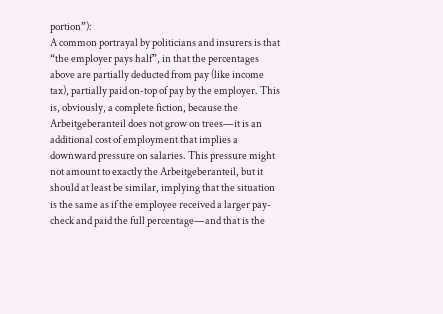portion”):
A common portrayal by politicians and insurers is that “the employer pays half”, in that the percentages above are partially deducted from pay (like income tax), partially paid on-top of pay by the employer. This is, obviously, a complete fiction, because the Arbeitgeberanteil does not grow on trees—it is an additional cost of employment that implies a downward pressure on salaries. This pressure might not amount to exactly the Arbeitgeberanteil, but it should at least be similar, implying that the situation is the same as if the employee received a larger pay-check and paid the full percentage—and that is the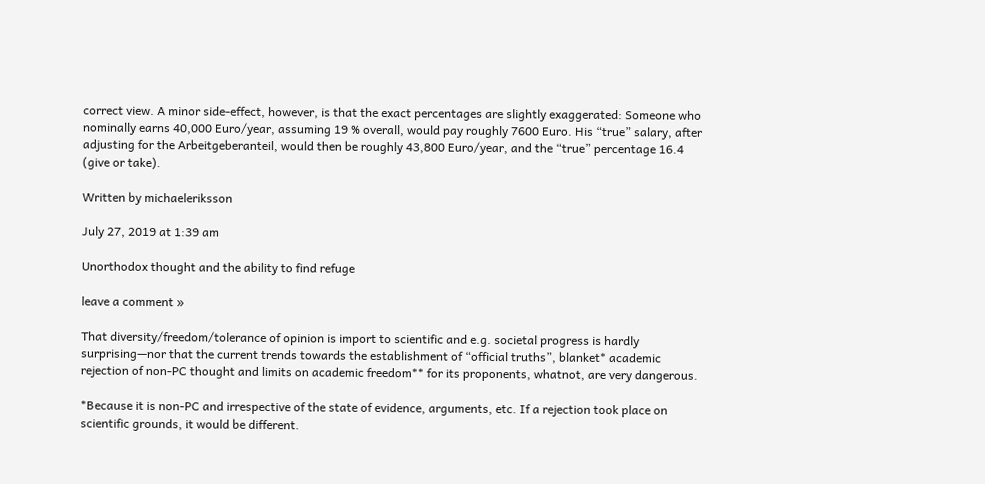correct view. A minor side-effect, however, is that the exact percentages are slightly exaggerated: Someone who nominally earns 40,000 Euro/year, assuming 19 % overall, would pay roughly 7600 Euro. His “true” salary, after adjusting for the Arbeitgeberanteil, would then be roughly 43,800 Euro/year, and the “true” percentage 16.4 (give or take).

Written by michaeleriksson

July 27, 2019 at 1:39 am

Unorthodox thought and the ability to find refuge

leave a comment »

That diversity/freedom/tolerance of opinion is import to scientific and e.g. societal progress is hardly surprising—nor that the current trends towards the establishment of “official truths”, blanket* academic rejection of non-PC thought and limits on academic freedom** for its proponents, whatnot, are very dangerous.

*Because it is non-PC and irrespective of the state of evidence, arguments, etc. If a rejection took place on scientific grounds, it would be different.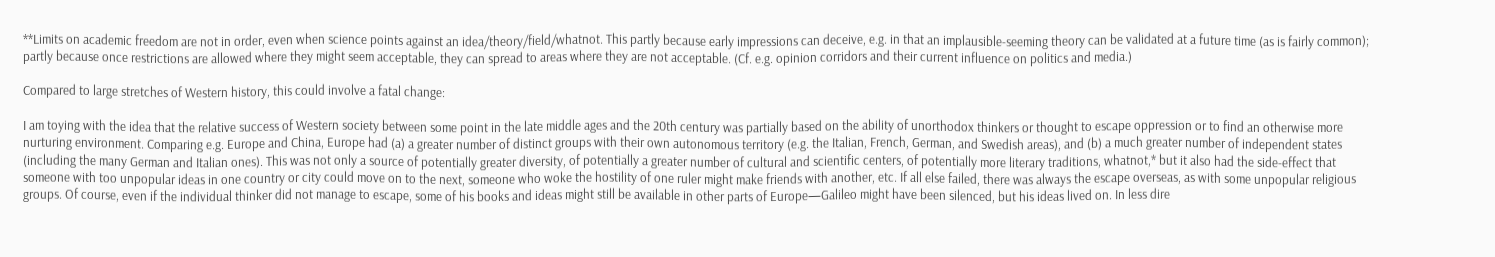**Limits on academic freedom are not in order, even when science points against an idea/theory/field/whatnot. This partly because early impressions can deceive, e.g. in that an implausible-seeming theory can be validated at a future time (as is fairly common); partly because once restrictions are allowed where they might seem acceptable, they can spread to areas where they are not acceptable. (Cf. e.g. opinion corridors and their current influence on politics and media.)

Compared to large stretches of Western history, this could involve a fatal change:

I am toying with the idea that the relative success of Western society between some point in the late middle ages and the 20th century was partially based on the ability of unorthodox thinkers or thought to escape oppression or to find an otherwise more nurturing environment. Comparing e.g. Europe and China, Europe had (a) a greater number of distinct groups with their own autonomous territory (e.g. the Italian, French, German, and Swedish areas), and (b) a much greater number of independent states (including the many German and Italian ones). This was not only a source of potentially greater diversity, of potentially a greater number of cultural and scientific centers, of potentially more literary traditions, whatnot,* but it also had the side-effect that someone with too unpopular ideas in one country or city could move on to the next, someone who woke the hostility of one ruler might make friends with another, etc. If all else failed, there was always the escape overseas, as with some unpopular religious groups. Of course, even if the individual thinker did not manage to escape, some of his books and ideas might still be available in other parts of Europe—Galileo might have been silenced, but his ideas lived on. In less dire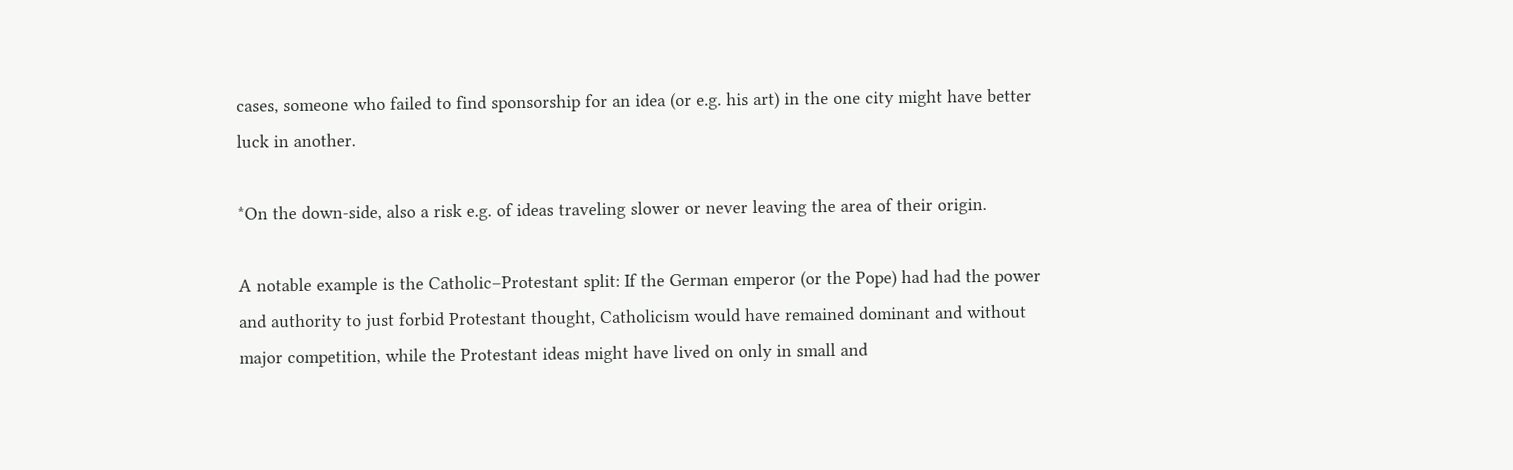cases, someone who failed to find sponsorship for an idea (or e.g. his art) in the one city might have better luck in another.

*On the down-side, also a risk e.g. of ideas traveling slower or never leaving the area of their origin.

A notable example is the Catholic–Protestant split: If the German emperor (or the Pope) had had the power and authority to just forbid Protestant thought, Catholicism would have remained dominant and without major competition, while the Protestant ideas might have lived on only in small and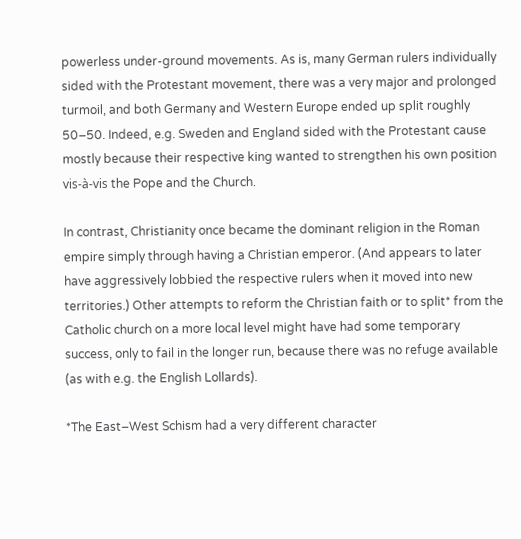powerless under-ground movements. As is, many German rulers individually sided with the Protestant movement, there was a very major and prolonged turmoil, and both Germany and Western Europe ended up split roughly 50–50. Indeed, e.g. Sweden and England sided with the Protestant cause mostly because their respective king wanted to strengthen his own position vis-à-vis the Pope and the Church.

In contrast, Christianity once became the dominant religion in the Roman empire simply through having a Christian emperor. (And appears to later have aggressively lobbied the respective rulers when it moved into new territories.) Other attempts to reform the Christian faith or to split* from the Catholic church on a more local level might have had some temporary success, only to fail in the longer run, because there was no refuge available (as with e.g. the English Lollards).

*The East–West Schism had a very different character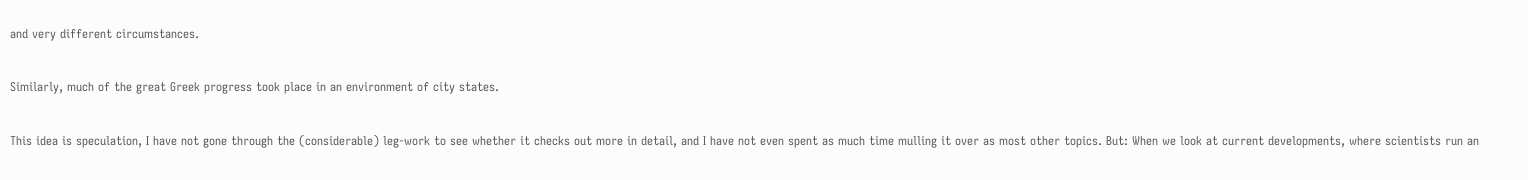and very different circumstances.

Similarly, much of the great Greek progress took place in an environment of city states.

This idea is speculation, I have not gone through the (considerable) leg-work to see whether it checks out more in detail, and I have not even spent as much time mulling it over as most other topics. But: When we look at current developments, where scientists run an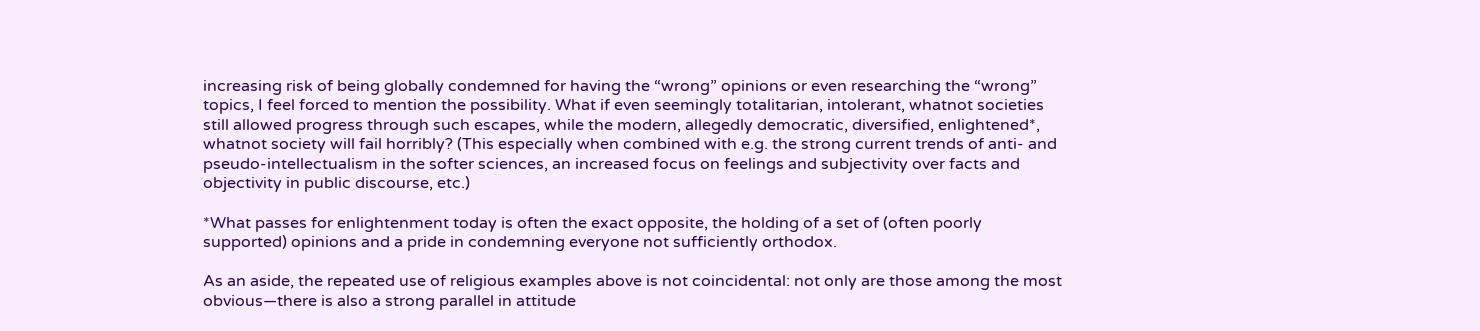increasing risk of being globally condemned for having the “wrong” opinions or even researching the “wrong” topics, I feel forced to mention the possibility. What if even seemingly totalitarian, intolerant, whatnot societies still allowed progress through such escapes, while the modern, allegedly democratic, diversified, enlightened*, whatnot society will fail horribly? (This especially when combined with e.g. the strong current trends of anti- and pseudo-intellectualism in the softer sciences, an increased focus on feelings and subjectivity over facts and objectivity in public discourse, etc.)

*What passes for enlightenment today is often the exact opposite, the holding of a set of (often poorly supported) opinions and a pride in condemning everyone not sufficiently orthodox.

As an aside, the repeated use of religious examples above is not coincidental: not only are those among the most obvious—there is also a strong parallel in attitude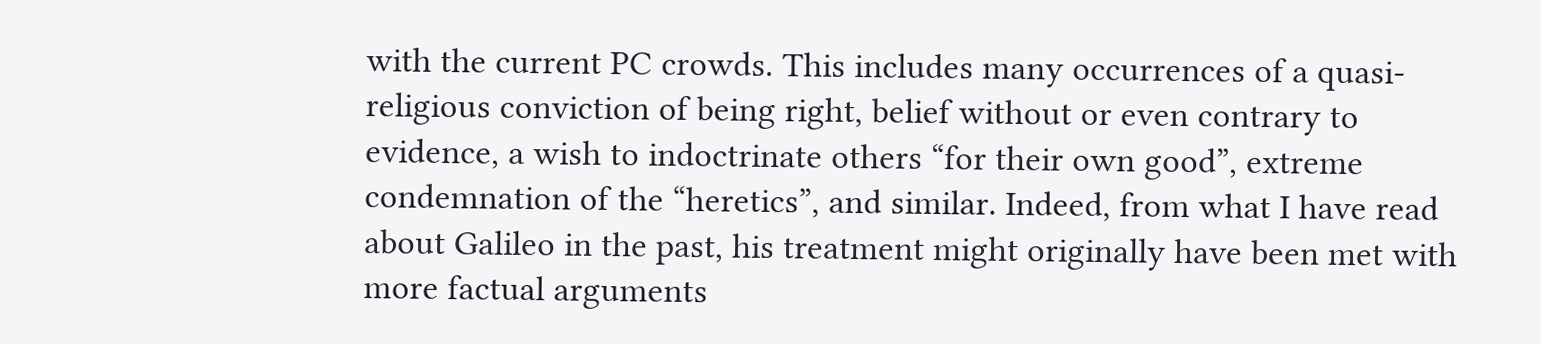with the current PC crowds. This includes many occurrences of a quasi-religious conviction of being right, belief without or even contrary to evidence, a wish to indoctrinate others “for their own good”, extreme condemnation of the “heretics”, and similar. Indeed, from what I have read about Galileo in the past, his treatment might originally have been met with more factual arguments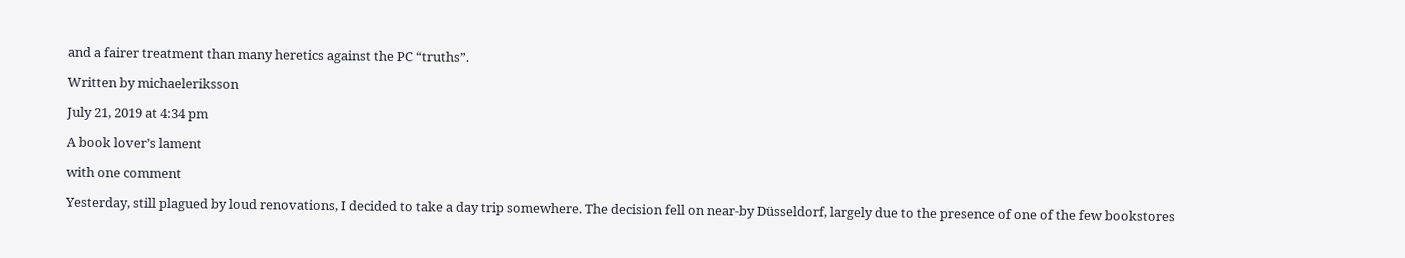and a fairer treatment than many heretics against the PC “truths”.

Written by michaeleriksson

July 21, 2019 at 4:34 pm

A book lover’s lament

with one comment

Yesterday, still plagued by loud renovations, I decided to take a day trip somewhere. The decision fell on near-by Düsseldorf, largely due to the presence of one of the few bookstores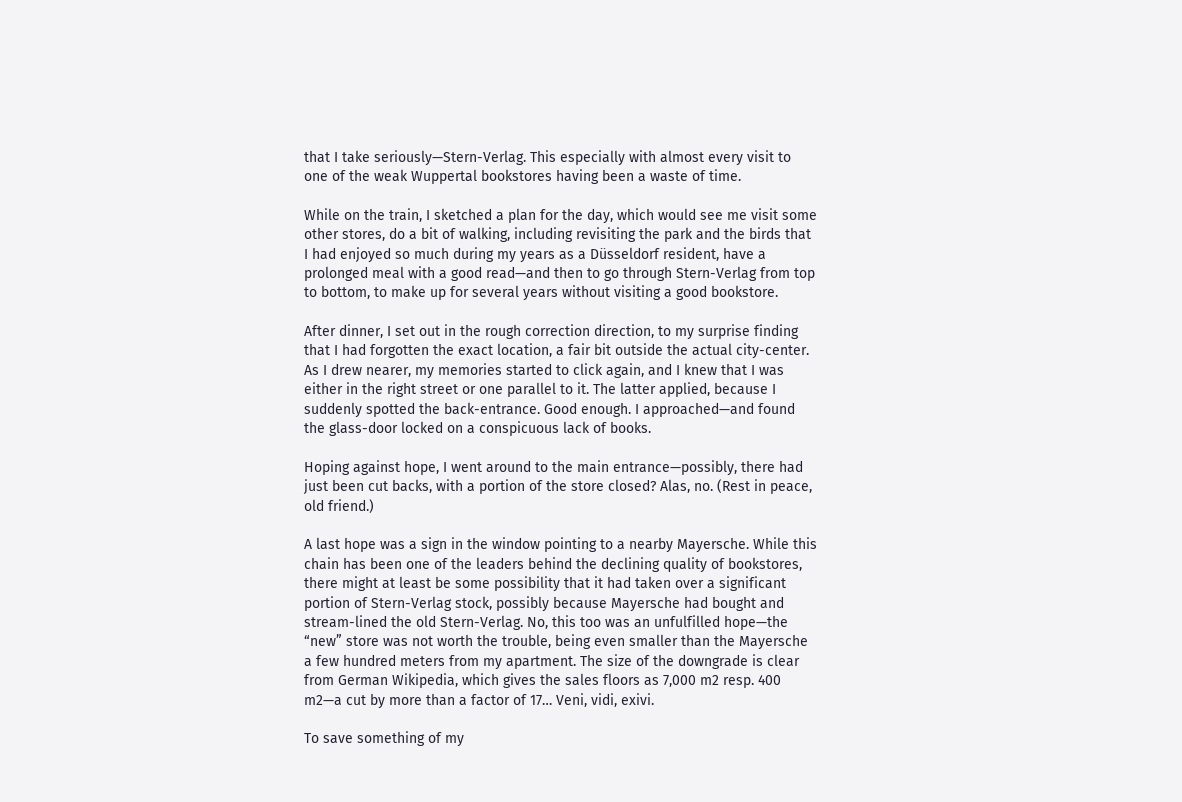that I take seriously—Stern-Verlag. This especially with almost every visit to one of the weak Wuppertal bookstores having been a waste of time.

While on the train, I sketched a plan for the day, which would see me visit some other stores, do a bit of walking, including revisiting the park and the birds that I had enjoyed so much during my years as a Düsseldorf resident, have a prolonged meal with a good read—and then to go through Stern-Verlag from top to bottom, to make up for several years without visiting a good bookstore.

After dinner, I set out in the rough correction direction, to my surprise finding that I had forgotten the exact location, a fair bit outside the actual city-center. As I drew nearer, my memories started to click again, and I knew that I was either in the right street or one parallel to it. The latter applied, because I suddenly spotted the back-entrance. Good enough. I approached—and found the glass-door locked on a conspicuous lack of books.

Hoping against hope, I went around to the main entrance—possibly, there had just been cut backs, with a portion of the store closed? Alas, no. (Rest in peace, old friend.)

A last hope was a sign in the window pointing to a nearby Mayersche. While this chain has been one of the leaders behind the declining quality of bookstores, there might at least be some possibility that it had taken over a significant portion of Stern-Verlag stock, possibly because Mayersche had bought and stream-lined the old Stern-Verlag. No, this too was an unfulfilled hope—the “new” store was not worth the trouble, being even smaller than the Mayersche a few hundred meters from my apartment. The size of the downgrade is clear from German Wikipedia, which gives the sales floors as 7,000 m2 resp. 400 m2—a cut by more than a factor of 17… Veni, vidi, exivi.

To save something of my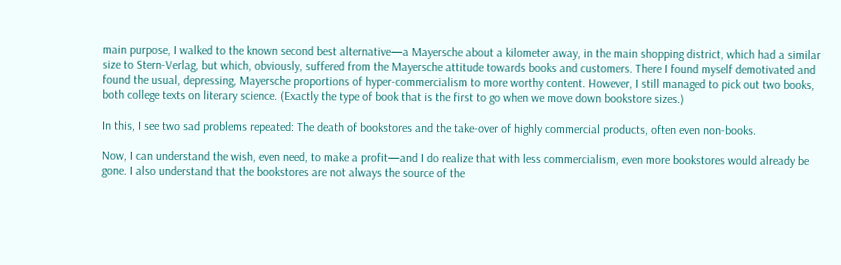main purpose, I walked to the known second best alternative—a Mayersche about a kilometer away, in the main shopping district, which had a similar size to Stern-Verlag, but which, obviously, suffered from the Mayersche attitude towards books and customers. There I found myself demotivated and found the usual, depressing, Mayersche proportions of hyper-commercialism to more worthy content. However, I still managed to pick out two books, both college texts on literary science. (Exactly the type of book that is the first to go when we move down bookstore sizes.)

In this, I see two sad problems repeated: The death of bookstores and the take-over of highly commercial products, often even non-books.

Now, I can understand the wish, even need, to make a profit—and I do realize that with less commercialism, even more bookstores would already be gone. I also understand that the bookstores are not always the source of the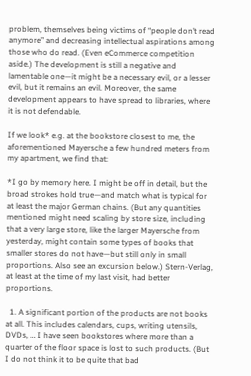problem, themselves being victims of “people don’t read anymore” and decreasing intellectual aspirations among those who do read. (Even eCommerce competition aside.) The development is still a negative and lamentable one—it might be a necessary evil, or a lesser evil, but it remains an evil. Moreover, the same development appears to have spread to libraries, where it is not defendable.

If we look* e.g. at the bookstore closest to me, the aforementioned Mayersche a few hundred meters from my apartment, we find that:

*I go by memory here. I might be off in detail, but the broad strokes hold true—and match what is typical for at least the major German chains. (But any quantities mentioned might need scaling by store size, including that a very large store, like the larger Mayersche from yesterday, might contain some types of books that smaller stores do not have—but still only in small proportions. Also see an excursion below.) Stern-Verlag, at least at the time of my last visit, had better proportions.

  1. A significant portion of the products are not books at all. This includes calendars, cups, writing utensils, DVDs, … I have seen bookstores where more than a quarter of the floor space is lost to such products. (But I do not think it to be quite that bad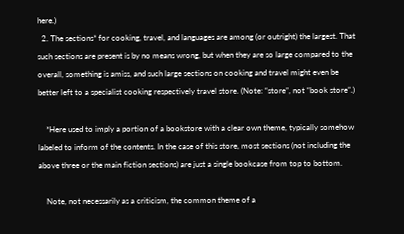here.)
  2. The sections* for cooking, travel, and languages are among (or outright) the largest. That such sections are present is by no means wrong, but when they are so large compared to the overall, something is amiss, and such large sections on cooking and travel might even be better left to a specialist cooking respectively travel store. (Note: “store”, not “book store”.)

    *Here used to imply a portion of a bookstore with a clear own theme, typically somehow labeled to inform of the contents. In the case of this store, most sections (not including the above three or the main fiction sections) are just a single bookcase from top to bottom.

    Note, not necessarily as a criticism, the common theme of a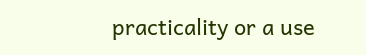practicality or a use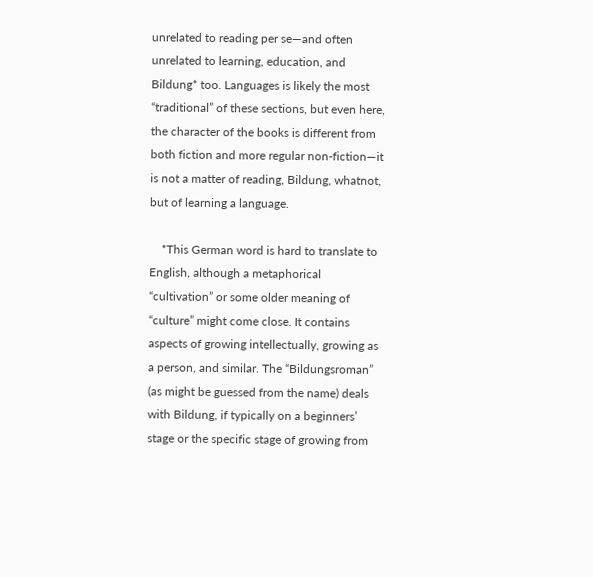unrelated to reading per se—and often unrelated to learning, education, and Bildung* too. Languages is likely the most “traditional” of these sections, but even here, the character of the books is different from both fiction and more regular non-fiction—it is not a matter of reading, Bildung, whatnot, but of learning a language.

    *This German word is hard to translate to English, although a metaphorical “cultivation” or some older meaning of “culture” might come close. It contains aspects of growing intellectually, growing as a person, and similar. The “Bildungsroman” (as might be guessed from the name) deals with Bildung, if typically on a beginners’ stage or the specific stage of growing from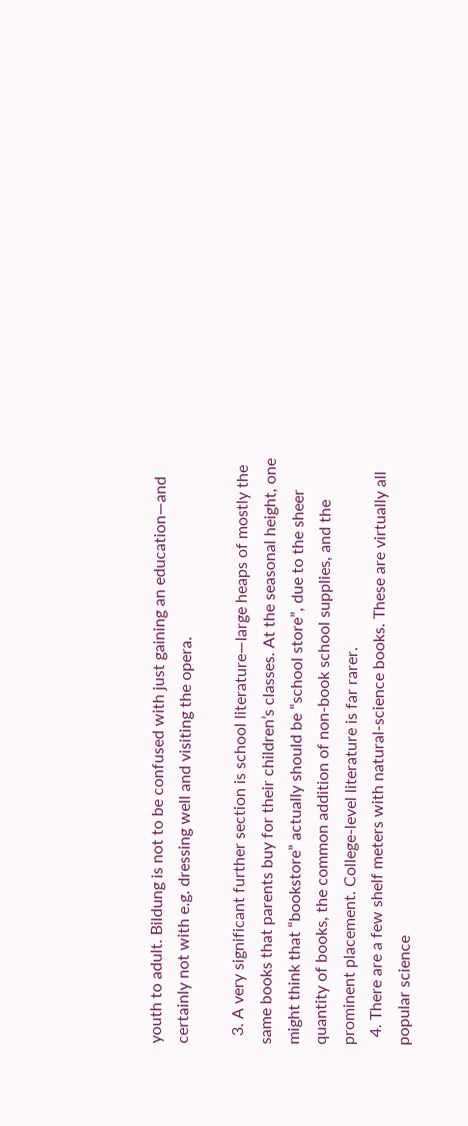youth to adult. Bildung is not to be confused with just gaining an education—and certainly not with e.g. dressing well and visiting the opera.

  3. A very significant further section is school literature—large heaps of mostly the same books that parents buy for their children’s classes. At the seasonal height, one might think that “bookstore” actually should be “school store”, due to the sheer quantity of books, the common addition of non-book school supplies, and the prominent placement. College-level literature is far rarer.
  4. There are a few shelf meters with natural-science books. These are virtually all popular science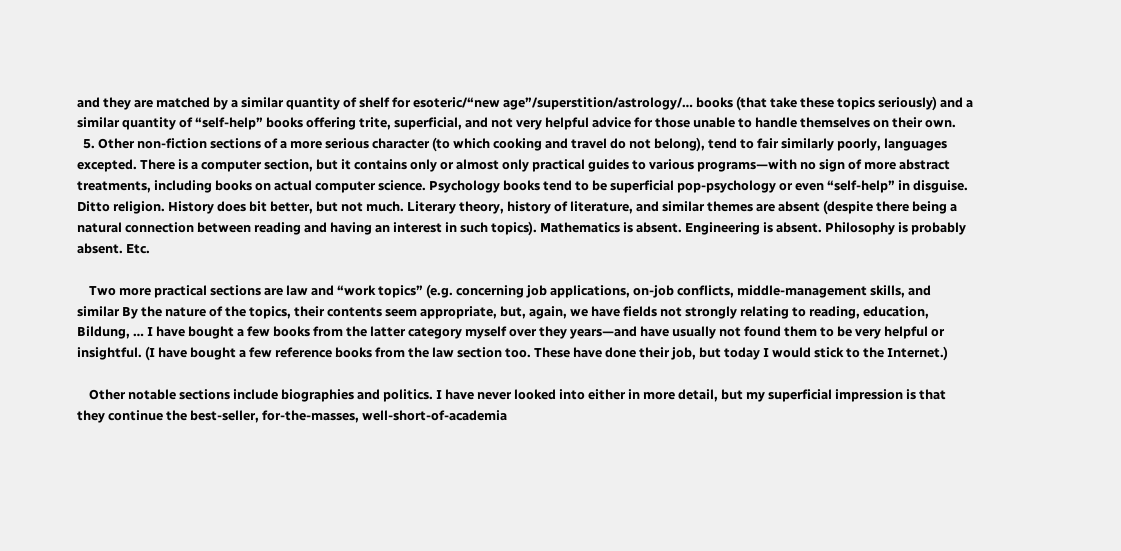and they are matched by a similar quantity of shelf for esoteric/“new age”/superstition/astrology/… books (that take these topics seriously) and a similar quantity of “self-help” books offering trite, superficial, and not very helpful advice for those unable to handle themselves on their own.
  5. Other non-fiction sections of a more serious character (to which cooking and travel do not belong), tend to fair similarly poorly, languages excepted. There is a computer section, but it contains only or almost only practical guides to various programs—with no sign of more abstract treatments, including books on actual computer science. Psychology books tend to be superficial pop-psychology or even “self-help” in disguise. Ditto religion. History does bit better, but not much. Literary theory, history of literature, and similar themes are absent (despite there being a natural connection between reading and having an interest in such topics). Mathematics is absent. Engineering is absent. Philosophy is probably absent. Etc.

    Two more practical sections are law and “work topics” (e.g. concerning job applications, on-job conflicts, middle-management skills, and similar By the nature of the topics, their contents seem appropriate, but, again, we have fields not strongly relating to reading, education, Bildung, … I have bought a few books from the latter category myself over they years—and have usually not found them to be very helpful or insightful. (I have bought a few reference books from the law section too. These have done their job, but today I would stick to the Internet.)

    Other notable sections include biographies and politics. I have never looked into either in more detail, but my superficial impression is that they continue the best-seller, for-the-masses, well-short-of-academia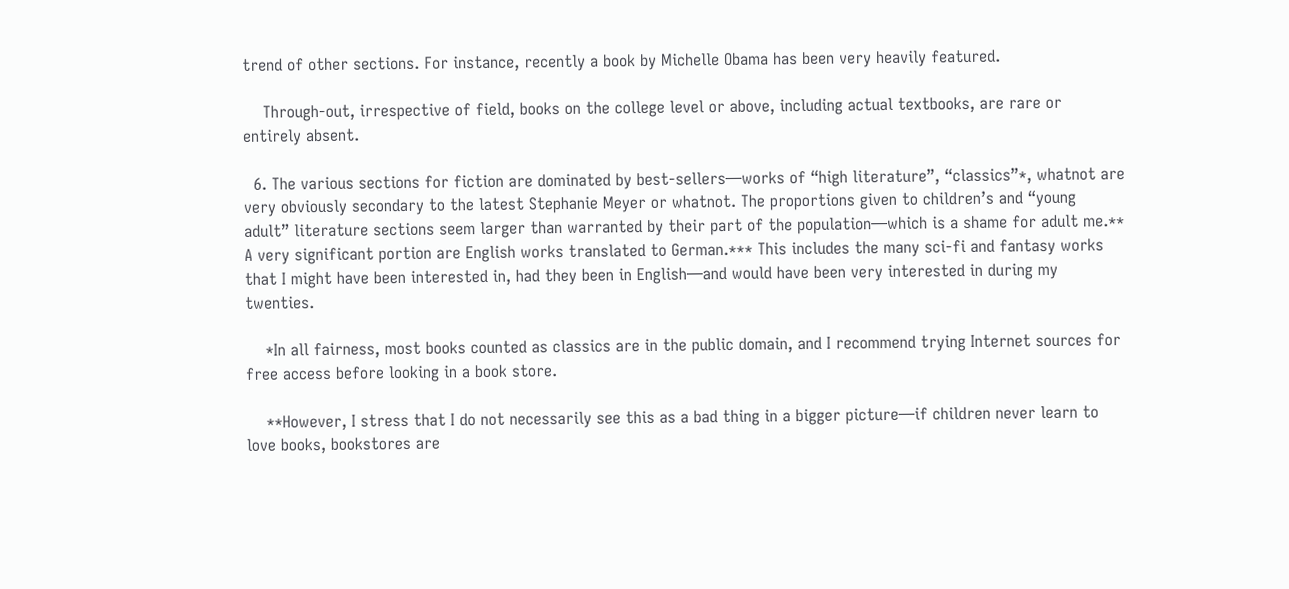trend of other sections. For instance, recently a book by Michelle Obama has been very heavily featured.

    Through-out, irrespective of field, books on the college level or above, including actual textbooks, are rare or entirely absent.

  6. The various sections for fiction are dominated by best-sellers—works of “high literature”, “classics”*, whatnot are very obviously secondary to the latest Stephanie Meyer or whatnot. The proportions given to children’s and “young adult” literature sections seem larger than warranted by their part of the population—which is a shame for adult me.** A very significant portion are English works translated to German.*** This includes the many sci-fi and fantasy works that I might have been interested in, had they been in English—and would have been very interested in during my twenties.

    *In all fairness, most books counted as classics are in the public domain, and I recommend trying Internet sources for free access before looking in a book store.

    **However, I stress that I do not necessarily see this as a bad thing in a bigger picture—if children never learn to love books, bookstores are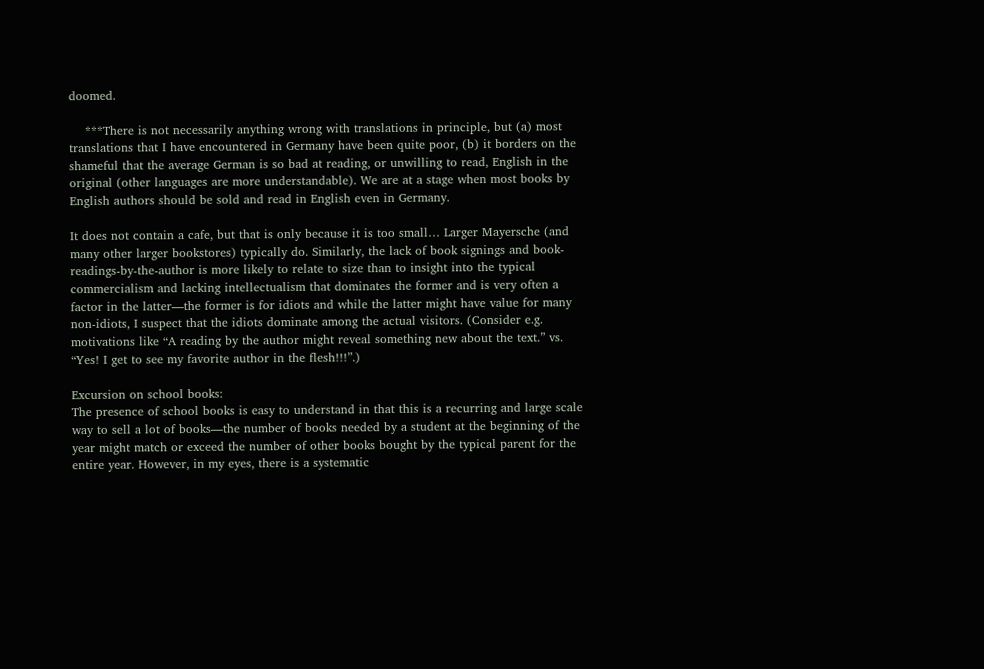doomed.

    ***There is not necessarily anything wrong with translations in principle, but (a) most translations that I have encountered in Germany have been quite poor, (b) it borders on the shameful that the average German is so bad at reading, or unwilling to read, English in the original (other languages are more understandable). We are at a stage when most books by English authors should be sold and read in English even in Germany.

It does not contain a cafe, but that is only because it is too small… Larger Mayersche (and many other larger bookstores) typically do. Similarly, the lack of book signings and book-readings-by-the-author is more likely to relate to size than to insight into the typical commercialism and lacking intellectualism that dominates the former and is very often a factor in the latter—the former is for idiots and while the latter might have value for many non-idiots, I suspect that the idiots dominate among the actual visitors. (Consider e.g. motivations like “A reading by the author might reveal something new about the text.” vs. “Yes! I get to see my favorite author in the flesh!!!”.)

Excursion on school books:
The presence of school books is easy to understand in that this is a recurring and large scale way to sell a lot of books—the number of books needed by a student at the beginning of the year might match or exceed the number of other books bought by the typical parent for the entire year. However, in my eyes, there is a systematic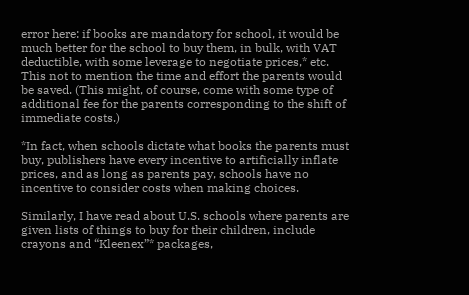error here: if books are mandatory for school, it would be much better for the school to buy them, in bulk, with VAT deductible, with some leverage to negotiate prices,* etc. This not to mention the time and effort the parents would be saved. (This might, of course, come with some type of additional fee for the parents corresponding to the shift of immediate costs.)

*In fact, when schools dictate what books the parents must buy, publishers have every incentive to artificially inflate prices, and as long as parents pay, schools have no incentive to consider costs when making choices.

Similarly, I have read about U.S. schools where parents are given lists of things to buy for their children, include crayons and “Kleenex”* packages,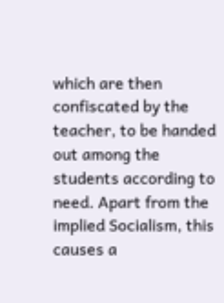which are then confiscated by the teacher, to be handed out among the students according to need. Apart from the implied Socialism, this causes a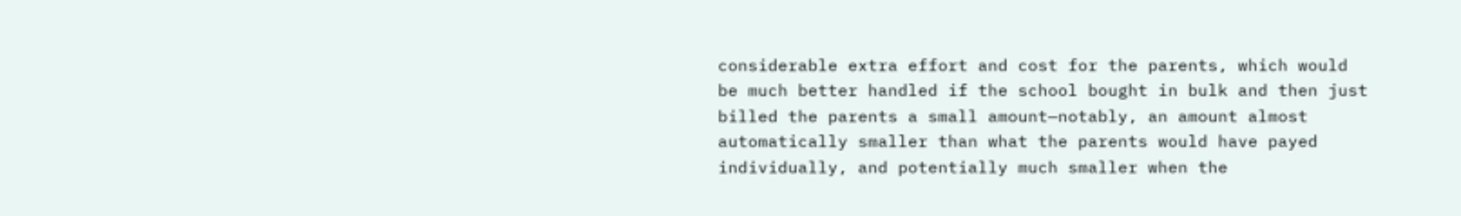considerable extra effort and cost for the parents, which would be much better handled if the school bought in bulk and then just billed the parents a small amount—notably, an amount almost automatically smaller than what the parents would have payed individually, and potentially much smaller when the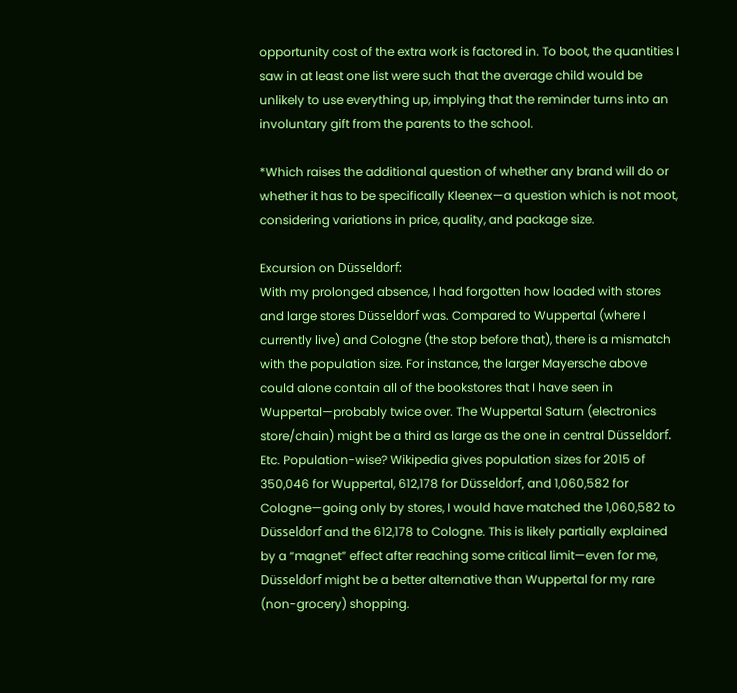opportunity cost of the extra work is factored in. To boot, the quantities I saw in at least one list were such that the average child would be unlikely to use everything up, implying that the reminder turns into an involuntary gift from the parents to the school.

*Which raises the additional question of whether any brand will do or whether it has to be specifically Kleenex—a question which is not moot, considering variations in price, quality, and package size.

Excursion on Düsseldorf:
With my prolonged absence, I had forgotten how loaded with stores and large stores Düsseldorf was. Compared to Wuppertal (where I currently live) and Cologne (the stop before that), there is a mismatch with the population size. For instance, the larger Mayersche above could alone contain all of the bookstores that I have seen in Wuppertal—probably twice over. The Wuppertal Saturn (electronics store/chain) might be a third as large as the one in central Düsseldorf. Etc. Population-wise? Wikipedia gives population sizes for 2015 of 350,046 for Wuppertal, 612,178 for Düsseldorf, and 1,060,582 for Cologne—going only by stores, I would have matched the 1,060,582 to Düsseldorf and the 612,178 to Cologne. This is likely partially explained by a “magnet” effect after reaching some critical limit—even for me, Düsseldorf might be a better alternative than Wuppertal for my rare (non-grocery) shopping.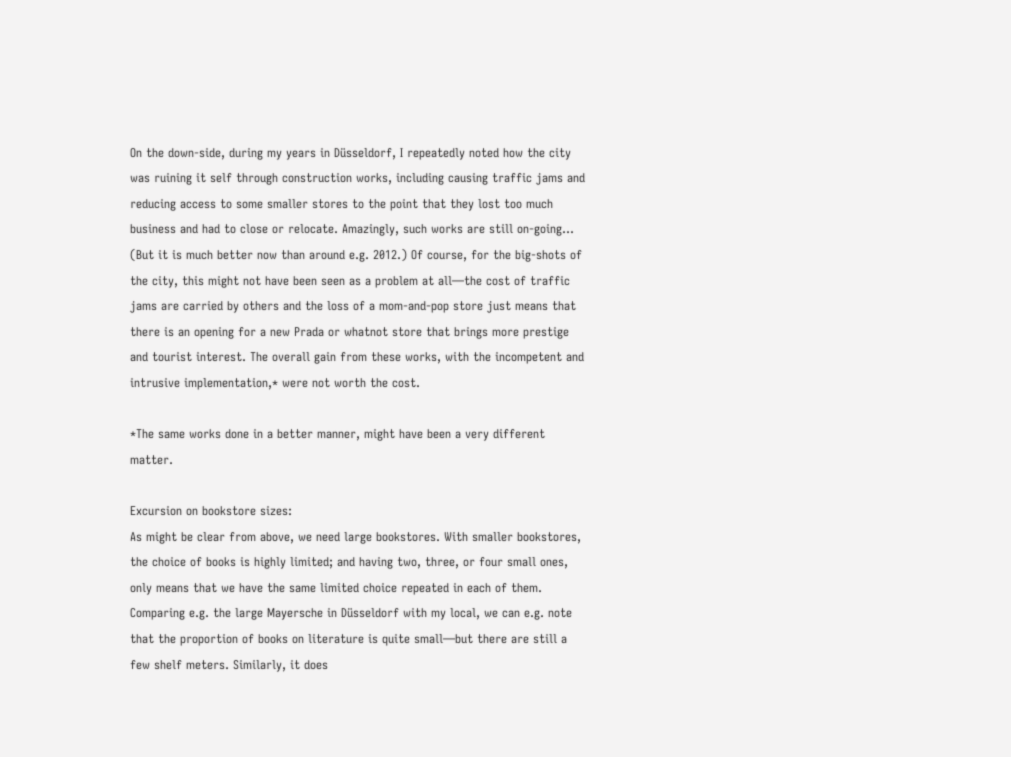On the down-side, during my years in Düsseldorf, I repeatedly noted how the city was ruining it self through construction works, including causing traffic jams and reducing access to some smaller stores to the point that they lost too much business and had to close or relocate. Amazingly, such works are still on-going… (But it is much better now than around e.g. 2012.) Of course, for the big-shots of the city, this might not have been seen as a problem at all—the cost of traffic jams are carried by others and the loss of a mom-and-pop store just means that there is an opening for a new Prada or whatnot store that brings more prestige and tourist interest. The overall gain from these works, with the incompetent and intrusive implementation,* were not worth the cost.

*The same works done in a better manner, might have been a very different matter.

Excursion on bookstore sizes:
As might be clear from above, we need large bookstores. With smaller bookstores, the choice of books is highly limited; and having two, three, or four small ones, only means that we have the same limited choice repeated in each of them. Comparing e.g. the large Mayersche in Düsseldorf with my local, we can e.g. note that the proportion of books on literature is quite small—but there are still a few shelf meters. Similarly, it does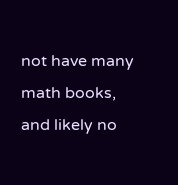not have many math books, and likely no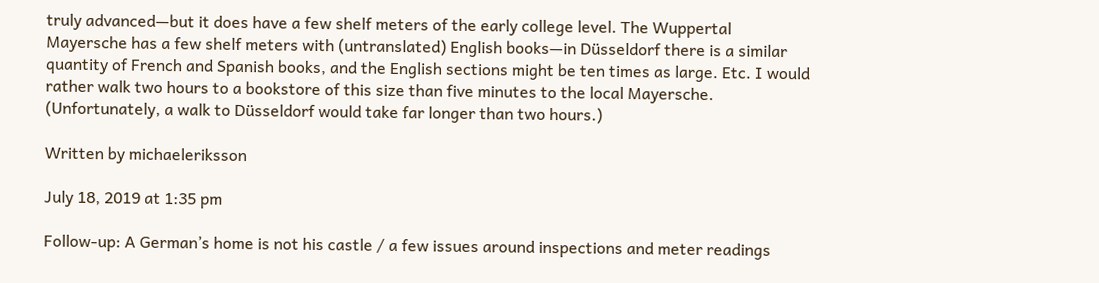truly advanced—but it does have a few shelf meters of the early college level. The Wuppertal Mayersche has a few shelf meters with (untranslated) English books—in Düsseldorf there is a similar quantity of French and Spanish books, and the English sections might be ten times as large. Etc. I would rather walk two hours to a bookstore of this size than five minutes to the local Mayersche. (Unfortunately, a walk to Düsseldorf would take far longer than two hours.)

Written by michaeleriksson

July 18, 2019 at 1:35 pm

Follow-up: A German’s home is not his castle / a few issues around inspections and meter readings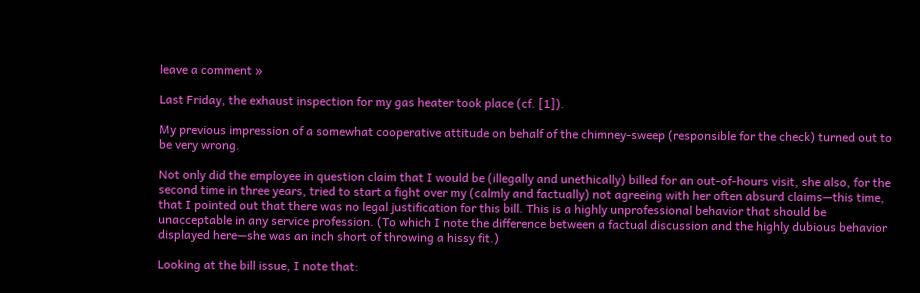leave a comment »

Last Friday, the exhaust inspection for my gas heater took place (cf. [1]).

My previous impression of a somewhat cooperative attitude on behalf of the chimney-sweep (responsible for the check) turned out to be very wrong.

Not only did the employee in question claim that I would be (illegally and unethically) billed for an out-of-hours visit, she also, for the second time in three years, tried to start a fight over my (calmly and factually) not agreeing with her often absurd claims—this time, that I pointed out that there was no legal justification for this bill. This is a highly unprofessional behavior that should be unacceptable in any service profession. (To which I note the difference between a factual discussion and the highly dubious behavior displayed here—she was an inch short of throwing a hissy fit.)

Looking at the bill issue, I note that: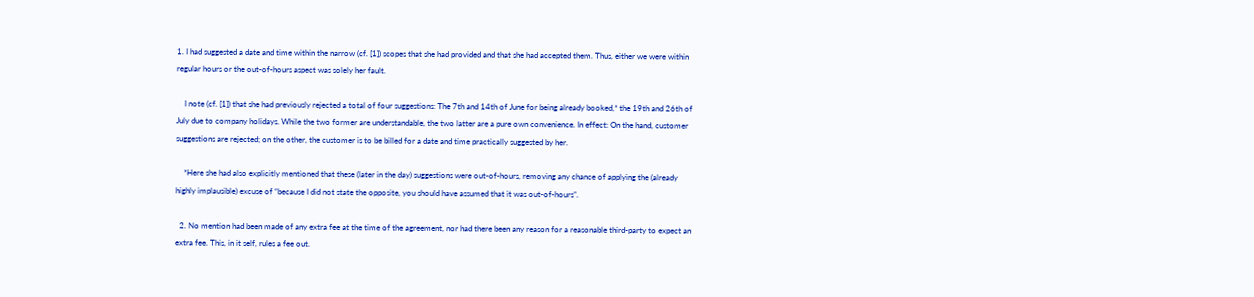1. I had suggested a date and time within the narrow (cf. [1]) scopes that she had provided and that she had accepted them. Thus, either we were within regular hours or the out-of-hours aspect was solely her fault.

    I note (cf. [1]) that she had previously rejected a total of four suggestions: The 7th and 14th of June for being already booked,* the 19th and 26th of July due to company holidays. While the two former are understandable, the two latter are a pure own convenience. In effect: On the hand, customer suggestions are rejected; on the other, the customer is to be billed for a date and time practically suggested by her.

    *Here she had also explicitly mentioned that these (later in the day) suggestions were out-of-hours, removing any chance of applying the (already highly implausible) excuse of “because I did not state the opposite, you should have assumed that it was out-of-hours”.

  2. No mention had been made of any extra fee at the time of the agreement, nor had there been any reason for a reasonable third-party to expect an extra fee. This, in it self, rules a fee out.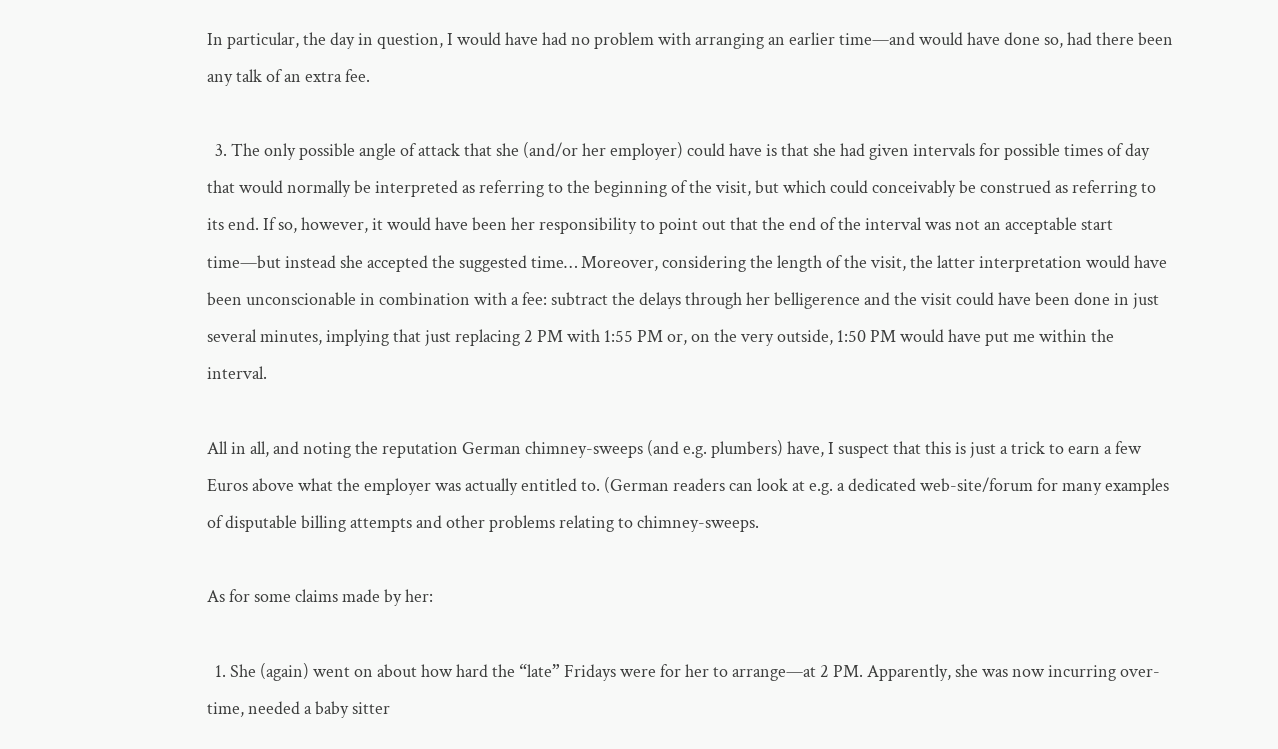In particular, the day in question, I would have had no problem with arranging an earlier time—and would have done so, had there been any talk of an extra fee.

  3. The only possible angle of attack that she (and/or her employer) could have is that she had given intervals for possible times of day that would normally be interpreted as referring to the beginning of the visit, but which could conceivably be construed as referring to its end. If so, however, it would have been her responsibility to point out that the end of the interval was not an acceptable start time—but instead she accepted the suggested time… Moreover, considering the length of the visit, the latter interpretation would have been unconscionable in combination with a fee: subtract the delays through her belligerence and the visit could have been done in just several minutes, implying that just replacing 2 PM with 1:55 PM or, on the very outside, 1:50 PM would have put me within the interval.

All in all, and noting the reputation German chimney-sweeps (and e.g. plumbers) have, I suspect that this is just a trick to earn a few Euros above what the employer was actually entitled to. (German readers can look at e.g. a dedicated web-site/forum for many examples of disputable billing attempts and other problems relating to chimney-sweeps.

As for some claims made by her:

  1. She (again) went on about how hard the “late” Fridays were for her to arrange—at 2 PM. Apparently, she was now incurring over-time, needed a baby sitter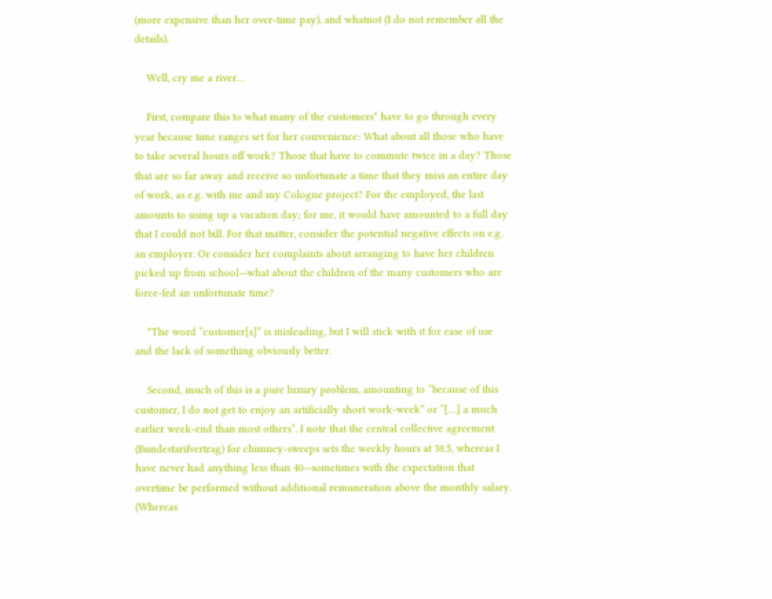(more expensive than her over-time pay), and whatnot (I do not remember all the details).

    Well, cry me a river…

    First, compare this to what many of the customers* have to go through every year because time ranges set for her convenience: What about all those who have to take several hours off work? Those that have to commute twice in a day? Those that are so far away and receive so unfortunate a time that they miss an entire day of work, as e.g. with me and my Cologne project? For the employed, the last amounts to using up a vacation day; for me, it would have amounted to a full day that I could not bill. For that matter, consider the potential negative effects on e.g. an employer. Or consider her complaints about arranging to have her children picked up from school—what about the children of the many customers who are force-fed an unfortunate time?

    *The word “customer[s]” is misleading, but I will stick with it for ease of use and the lack of something obviously better.

    Second, much of this is a pure luxury problem, amounting to “because of this customer, I do not get to enjoy an artificially short work-week” or “[…] a much earlier week-end than most others”. I note that the central collective agreement (Bundestarifvertrag) for chimney-sweeps sets the weekly hours at 38.5, whereas I have never had anything less than 40—sometimes with the expectation that overtime be performed without additional remuneration above the monthly salary. (Whereas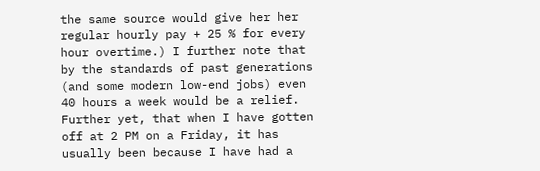the same source would give her her regular hourly pay + 25 % for every hour overtime.) I further note that by the standards of past generations (and some modern low-end jobs) even 40 hours a week would be a relief. Further yet, that when I have gotten off at 2 PM on a Friday, it has usually been because I have had a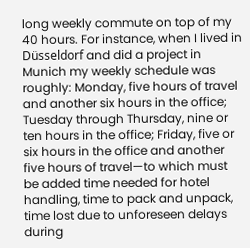long weekly commute on top of my 40 hours. For instance, when I lived in Düsseldorf and did a project in Munich my weekly schedule was roughly: Monday, five hours of travel and another six hours in the office; Tuesday through Thursday, nine or ten hours in the office; Friday, five or six hours in the office and another five hours of travel—to which must be added time needed for hotel handling, time to pack and unpack, time lost due to unforeseen delays during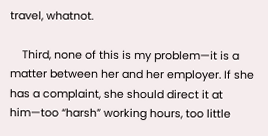travel, whatnot.

    Third, none of this is my problem—it is a matter between her and her employer. If she has a complaint, she should direct it at him—too “harsh” working hours, too little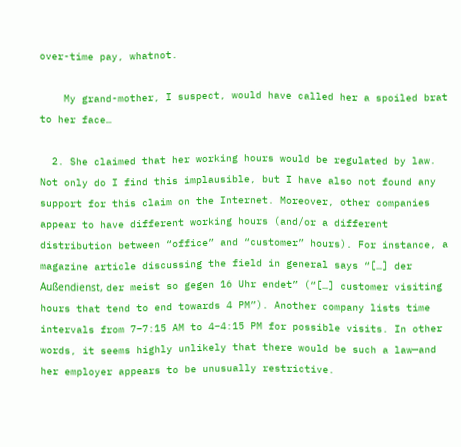over-time pay, whatnot.

    My grand-mother, I suspect, would have called her a spoiled brat to her face…

  2. She claimed that her working hours would be regulated by law. Not only do I find this implausible, but I have also not found any support for this claim on the Internet. Moreover, other companies appear to have different working hours (and/or a different distribution between “office” and “customer” hours). For instance, a magazine article discussing the field in general says “[…] der Außendienst, der meist so gegen 16 Uhr endet” (“[…] customer visiting hours that tend to end towards 4 PM”). Another company lists time intervals from 7–7:15 AM to 4–4:15 PM for possible visits. In other words, it seems highly unlikely that there would be such a law—and her employer appears to be unusually restrictive.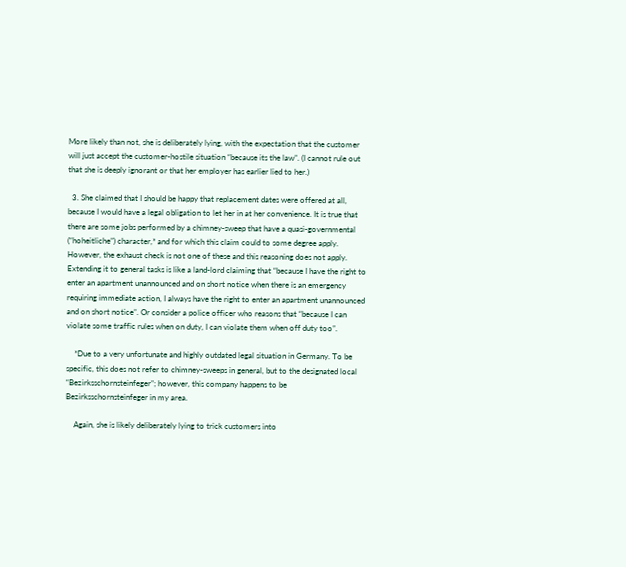More likely than not, she is deliberately lying, with the expectation that the customer will just accept the customer-hostile situation “because its the law”. (I cannot rule out that she is deeply ignorant or that her employer has earlier lied to her.)

  3. She claimed that I should be happy that replacement dates were offered at all, because I would have a legal obligation to let her in at her convenience. It is true that there are some jobs performed by a chimney-sweep that have a quasi-governmental (“hoheitliche”) character,* and for which this claim could to some degree apply. However, the exhaust check is not one of these and this reasoning does not apply. Extending it to general tasks is like a land-lord claiming that “because I have the right to enter an apartment unannounced and on short notice when there is an emergency requiring immediate action, I always have the right to enter an apartment unannounced and on short notice”. Or consider a police officer who reasons that “because I can violate some traffic rules when on duty, I can violate them when off duty too”.

    *Due to a very unfortunate and highly outdated legal situation in Germany. To be specific, this does not refer to chimney-sweeps in general, but to the designated local “Bezirksschornsteinfeger”; however, this company happens to be Bezirksschornsteinfeger in my area.

    Again, she is likely deliberately lying to trick customers into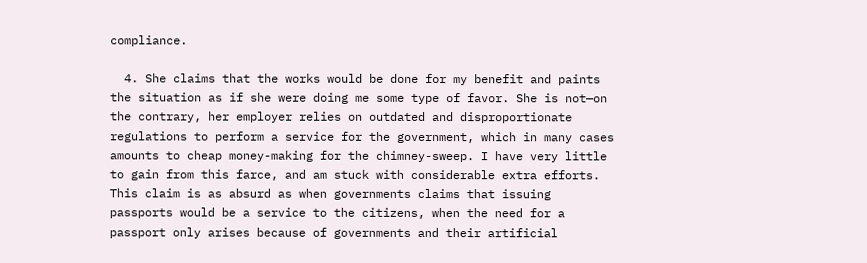compliance.

  4. She claims that the works would be done for my benefit and paints the situation as if she were doing me some type of favor. She is not—on the contrary, her employer relies on outdated and disproportionate regulations to perform a service for the government, which in many cases amounts to cheap money-making for the chimney-sweep. I have very little to gain from this farce, and am stuck with considerable extra efforts. This claim is as absurd as when governments claims that issuing passports would be a service to the citizens, when the need for a passport only arises because of governments and their artificial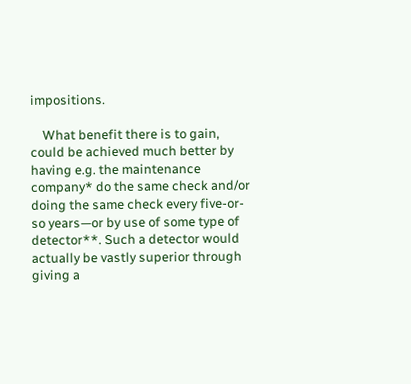impositions.

    What benefit there is to gain, could be achieved much better by having e.g. the maintenance company* do the same check and/or doing the same check every five-or-so years—or by use of some type of detector**. Such a detector would actually be vastly superior through giving a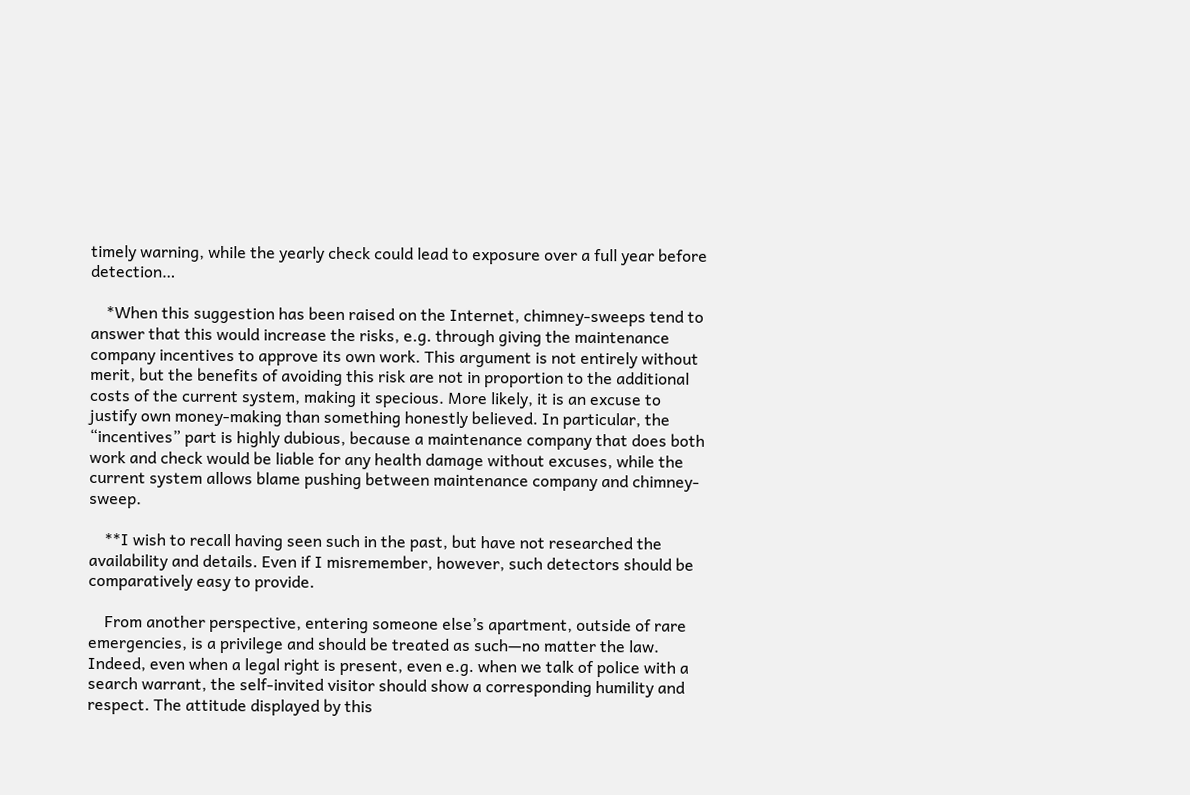timely warning, while the yearly check could lead to exposure over a full year before detection…

    *When this suggestion has been raised on the Internet, chimney-sweeps tend to answer that this would increase the risks, e.g. through giving the maintenance company incentives to approve its own work. This argument is not entirely without merit, but the benefits of avoiding this risk are not in proportion to the additional costs of the current system, making it specious. More likely, it is an excuse to justify own money-making than something honestly believed. In particular, the “incentives” part is highly dubious, because a maintenance company that does both work and check would be liable for any health damage without excuses, while the current system allows blame pushing between maintenance company and chimney-sweep.

    **I wish to recall having seen such in the past, but have not researched the availability and details. Even if I misremember, however, such detectors should be comparatively easy to provide.

    From another perspective, entering someone else’s apartment, outside of rare emergencies, is a privilege and should be treated as such—no matter the law. Indeed, even when a legal right is present, even e.g. when we talk of police with a search warrant, the self-invited visitor should show a corresponding humility and respect. The attitude displayed by this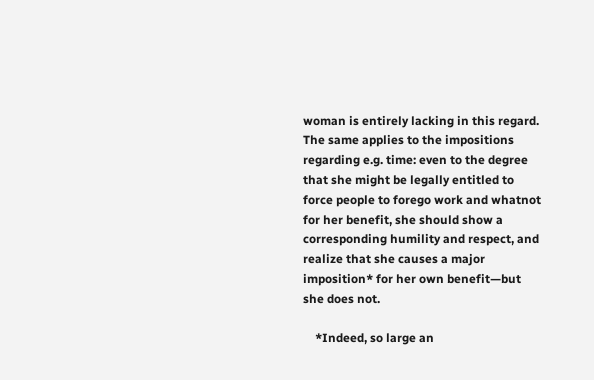woman is entirely lacking in this regard. The same applies to the impositions regarding e.g. time: even to the degree that she might be legally entitled to force people to forego work and whatnot for her benefit, she should show a corresponding humility and respect, and realize that she causes a major imposition* for her own benefit—but she does not.

    *Indeed, so large an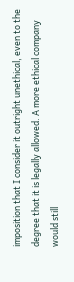imposition that I consider it outright unethical, even to the degree that it is legally allowed. A more ethical company would still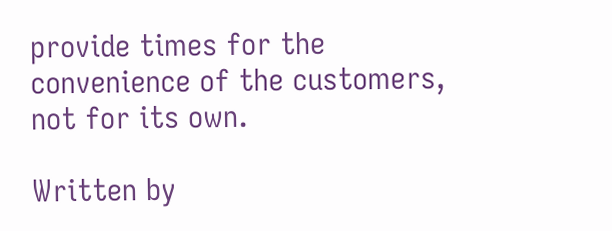provide times for the convenience of the customers, not for its own.

Written by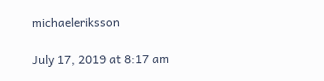michaeleriksson

July 17, 2019 at 8:17 am